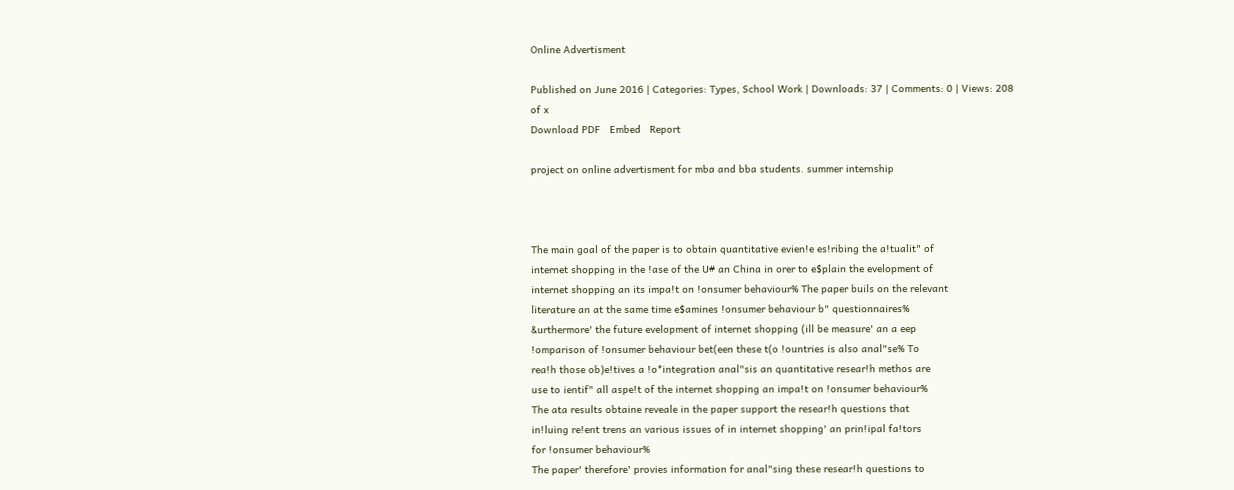Online Advertisment

Published on June 2016 | Categories: Types, School Work | Downloads: 37 | Comments: 0 | Views: 208
of x
Download PDF   Embed   Report

project on online advertisment for mba and bba students. summer internship



The main goal of the paper is to obtain quantitative evien!e es!ribing the a!tualit" of
internet shopping in the !ase of the U# an China in orer to e$plain the evelopment of
internet shopping an its impa!t on !onsumer behaviour% The paper buils on the relevant
literature an at the same time e$amines !onsumer behaviour b" questionnaires%
&urthermore' the future evelopment of internet shopping (ill be measure' an a eep
!omparison of !onsumer behaviour bet(een these t(o !ountries is also anal"se% To
rea!h those ob)e!tives a !o*integration anal"sis an quantitative resear!h methos are
use to ientif" all aspe!t of the internet shopping an impa!t on !onsumer behaviour%
The ata results obtaine reveale in the paper support the resear!h questions that
in!luing re!ent trens an various issues of in internet shopping' an prin!ipal fa!tors
for !onsumer behaviour%
The paper' therefore' provies information for anal"sing these resear!h questions to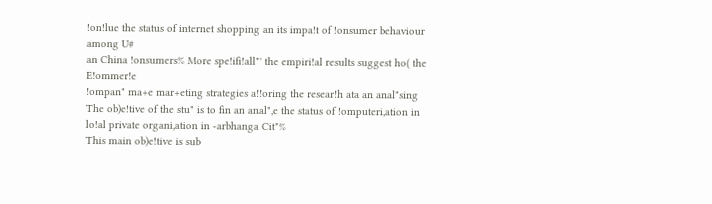!on!lue the status of internet shopping an its impa!t of !onsumer behaviour among U#
an China !onsumers% More spe!ifi!all"' the empiri!al results suggest ho( the E!ommer!e
!ompan" ma+e mar+eting strategies a!!oring the resear!h ata an anal"sing
The ob)e!tive of the stu" is to fin an anal",e the status of !omputeri,ation in
lo!al private organi,ation in -arbhanga Cit"%
This main ob)e!tive is sub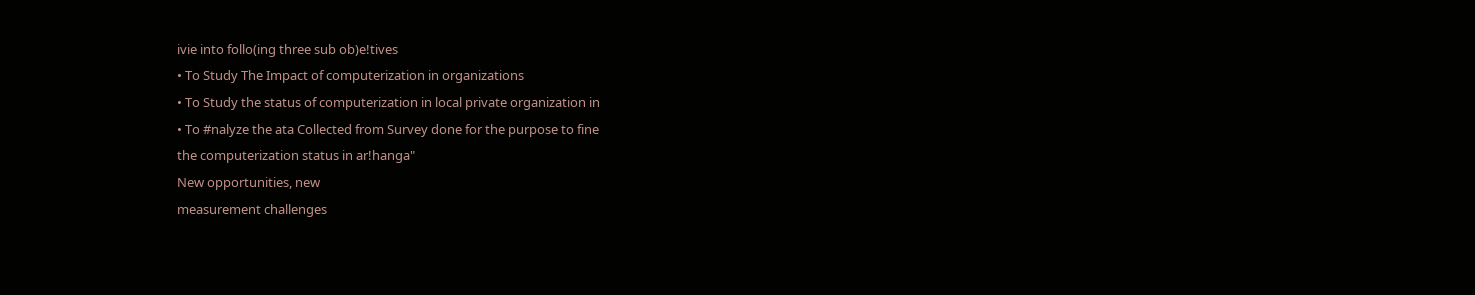ivie into follo(ing three sub ob)e!tives
• To Study The Impact of computerization in organizations
• To Study the status of computerization in local private organization in
• To #nalyze the ata Collected from Survey done for the purpose to fine
the computerization status in ar!hanga"
New opportunities, new
measurement challenges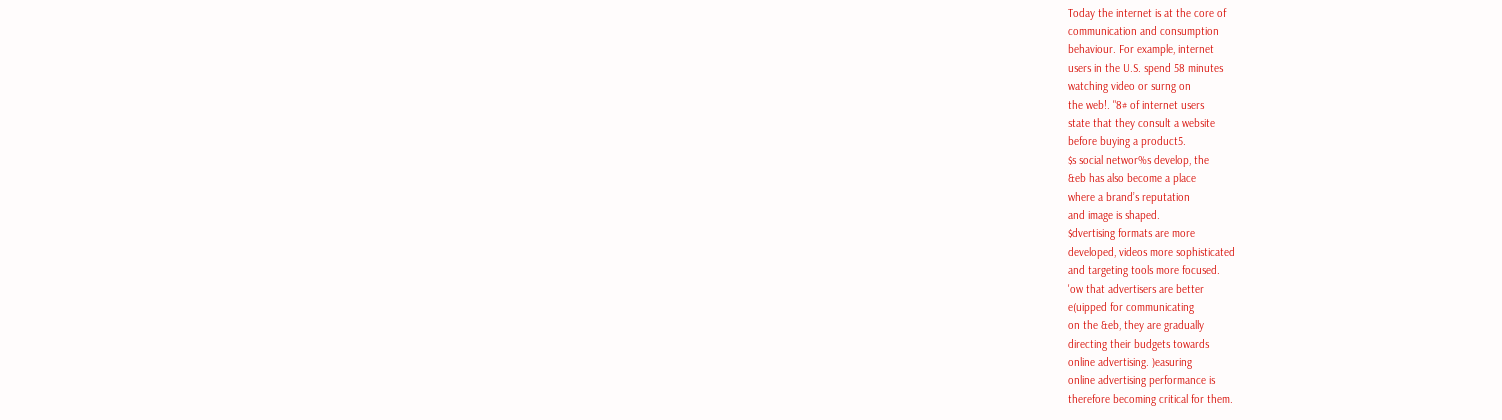Today the internet is at the core of
communication and consumption
behaviour. For example, internet
users in the U.S. spend 58 minutes
watching video or surng on
the web!. "8# of internet users
state that they consult a website
before buying a product5.
$s social networ%s develop, the
&eb has also become a place
where a brand’s reputation
and image is shaped.
$dvertising formats are more
developed, videos more sophisticated
and targeting tools more focused.
'ow that advertisers are better
e(uipped for communicating
on the &eb, they are gradually
directing their budgets towards
online advertising. )easuring
online advertising performance is
therefore becoming critical for them.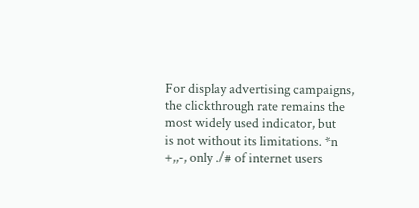For display advertising campaigns,
the clickthrough rate remains the
most widely used indicator, but
is not without its limitations. *n
+,,-, only ./# of internet users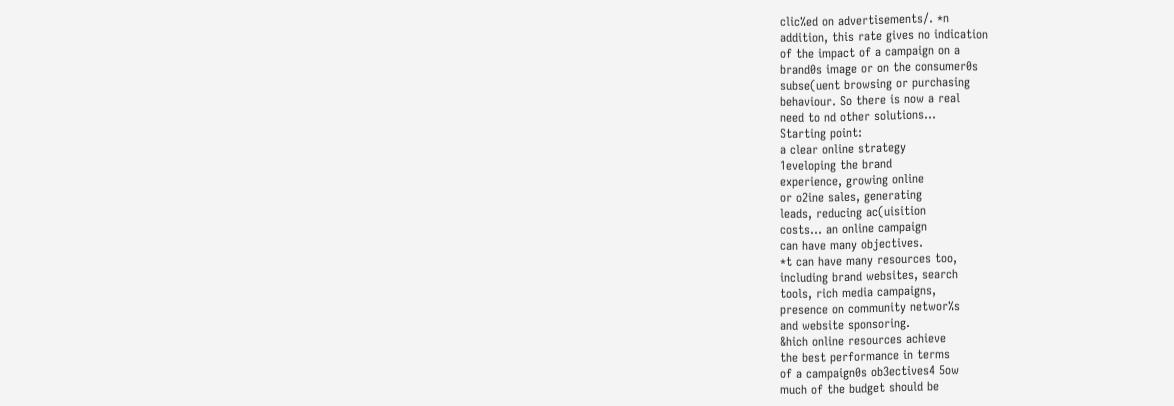clic%ed on advertisements/. *n
addition, this rate gives no indication
of the impact of a campaign on a
brand0s image or on the consumer0s
subse(uent browsing or purchasing
behaviour. So there is now a real
need to nd other solutions...
Starting point:
a clear online strategy
1eveloping the brand
experience, growing online
or o2ine sales, generating
leads, reducing ac(uisition
costs... an online campaign
can have many objectives.
*t can have many resources too,
including brand websites, search
tools, rich media campaigns,
presence on community networ%s
and website sponsoring.
&hich online resources achieve
the best performance in terms
of a campaign0s ob3ectives4 5ow
much of the budget should be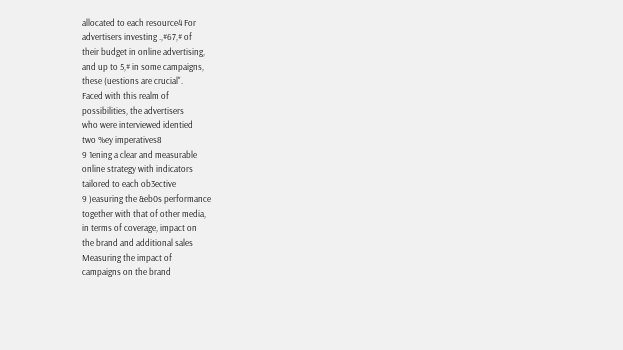allocated to each resource4 For
advertisers investing .,#67,# of
their budget in online advertising,
and up to 5,# in some campaigns,
these (uestions are crucial".
Faced with this realm of
possibilities, the advertisers
who were interviewed identied
two %ey imperatives8
9 1ening a clear and measurable
online strategy with indicators
tailored to each ob3ective
9 )easuring the &eb0s performance
together with that of other media,
in terms of coverage, impact on
the brand and additional sales
Measuring the impact of
campaigns on the brand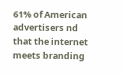61% of American advertisers nd
that the internet meets branding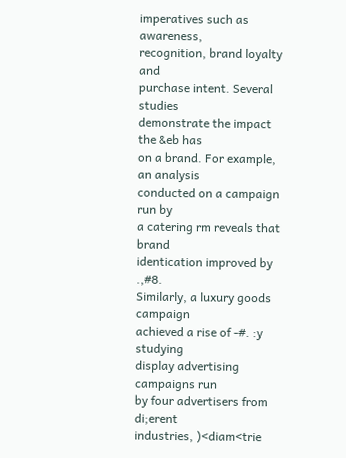imperatives such as awareness,
recognition, brand loyalty and
purchase intent. Several studies
demonstrate the impact the &eb has
on a brand. For example, an analysis
conducted on a campaign run by
a catering rm reveals that brand
identication improved by .,#8.
Similarly, a luxury goods campaign
achieved a rise of -#. :y studying
display advertising campaigns run
by four advertisers from di;erent
industries, )<diam<trie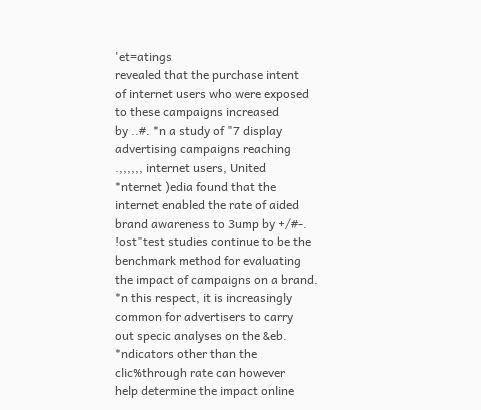'et=atings
revealed that the purchase intent
of internet users who were exposed
to these campaigns increased
by ..#. *n a study of "7 display
advertising campaigns reaching
.,,,,,, internet users, United
*nternet )edia found that the
internet enabled the rate of aided
brand awareness to 3ump by +/#-.
!ost"test studies continue to be the
benchmark method for evaluating
the impact of campaigns on a brand.
*n this respect, it is increasingly
common for advertisers to carry
out specic analyses on the &eb.
*ndicators other than the
clic%through rate can however
help determine the impact online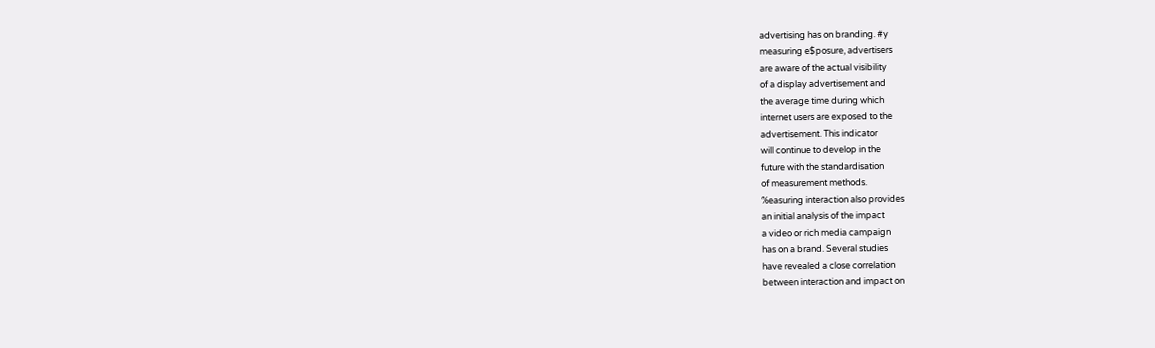advertising has on branding. #y
measuring e$posure, advertisers
are aware of the actual visibility
of a display advertisement and
the average time during which
internet users are exposed to the
advertisement. This indicator
will continue to develop in the
future with the standardisation
of measurement methods.
%easuring interaction also provides
an initial analysis of the impact
a video or rich media campaign
has on a brand. Several studies
have revealed a close correlation
between interaction and impact on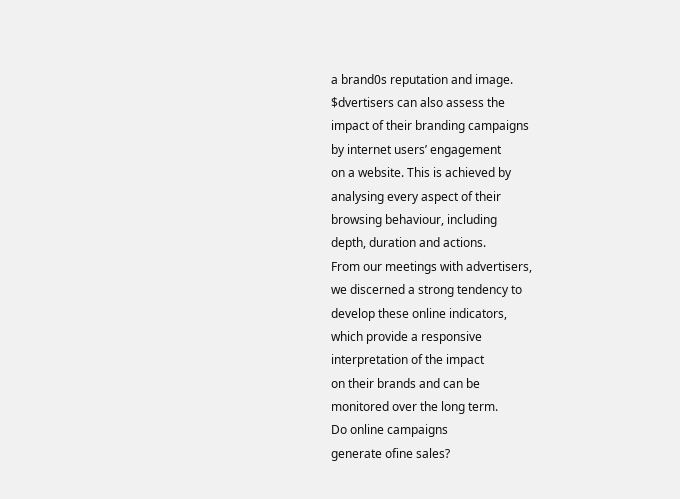a brand0s reputation and image.
$dvertisers can also assess the
impact of their branding campaigns
by internet users’ engagement
on a website. This is achieved by
analysing every aspect of their
browsing behaviour, including
depth, duration and actions.
From our meetings with advertisers,
we discerned a strong tendency to
develop these online indicators,
which provide a responsive
interpretation of the impact
on their brands and can be
monitored over the long term.
Do online campaigns
generate ofine sales?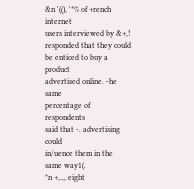&n '((), '*% of +rench internet
users interviewed by &+,!
responded that they could
be enticed to buy a product
advertised online. -he same
percentage of respondents
said that -. advertising could
in/uence them in the same way1(.
*n +,.,, eight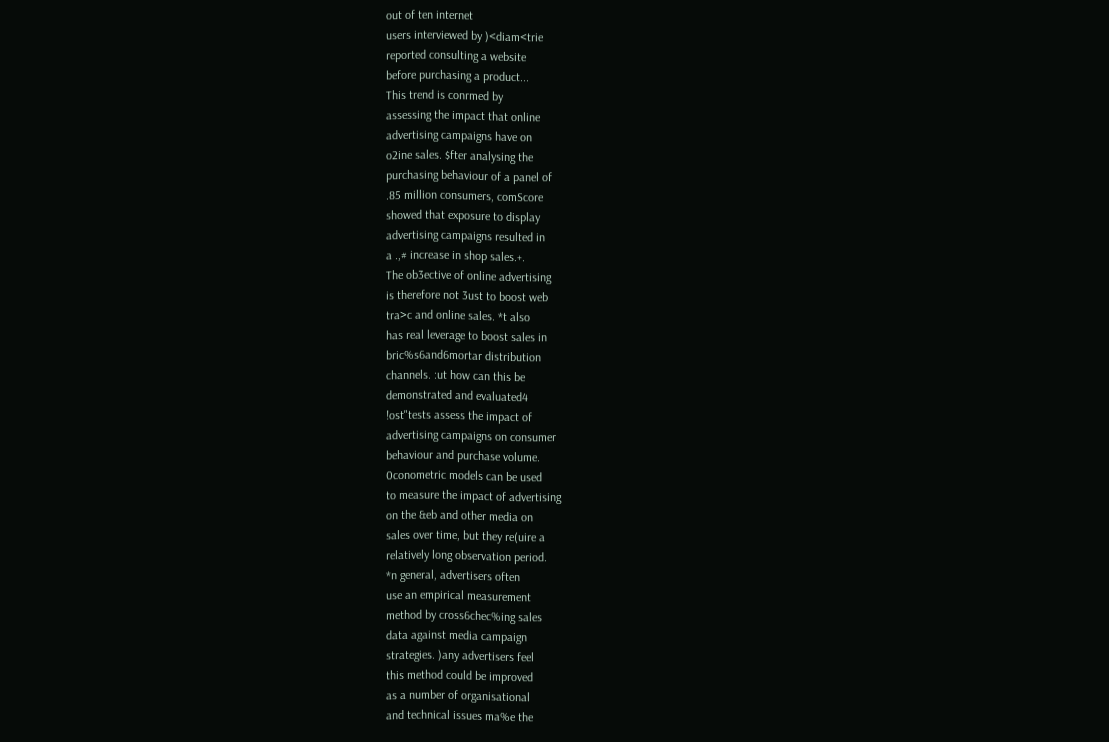out of ten internet
users interviewed by )<diam<trie
reported consulting a website
before purchasing a product...
This trend is conrmed by
assessing the impact that online
advertising campaigns have on
o2ine sales. $fter analysing the
purchasing behaviour of a panel of
.85 million consumers, comScore
showed that exposure to display
advertising campaigns resulted in
a .,# increase in shop sales.+.
The ob3ective of online advertising
is therefore not 3ust to boost web
tra>c and online sales. *t also
has real leverage to boost sales in
bric%s6and6mortar distribution
channels. :ut how can this be
demonstrated and evaluated4
!ost"tests assess the impact of
advertising campaigns on consumer
behaviour and purchase volume.
0conometric models can be used
to measure the impact of advertising
on the &eb and other media on
sales over time, but they re(uire a
relatively long observation period.
*n general, advertisers often
use an empirical measurement
method by cross6chec%ing sales
data against media campaign
strategies. )any advertisers feel
this method could be improved
as a number of organisational
and technical issues ma%e the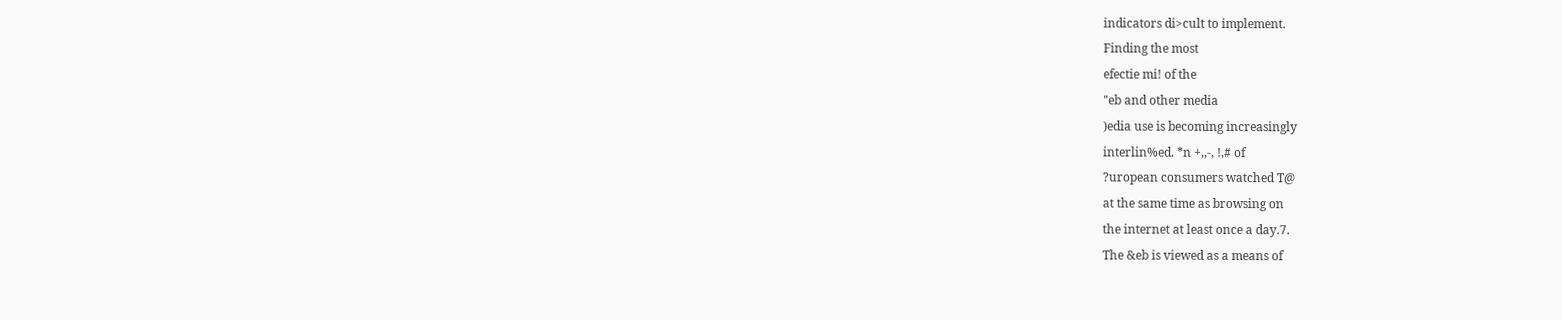indicators di>cult to implement.
Finding the most
efectie mi! of the
"eb and other media
)edia use is becoming increasingly
interlin%ed. *n +,,-, !,# of
?uropean consumers watched T@
at the same time as browsing on
the internet at least once a day.7.
The &eb is viewed as a means of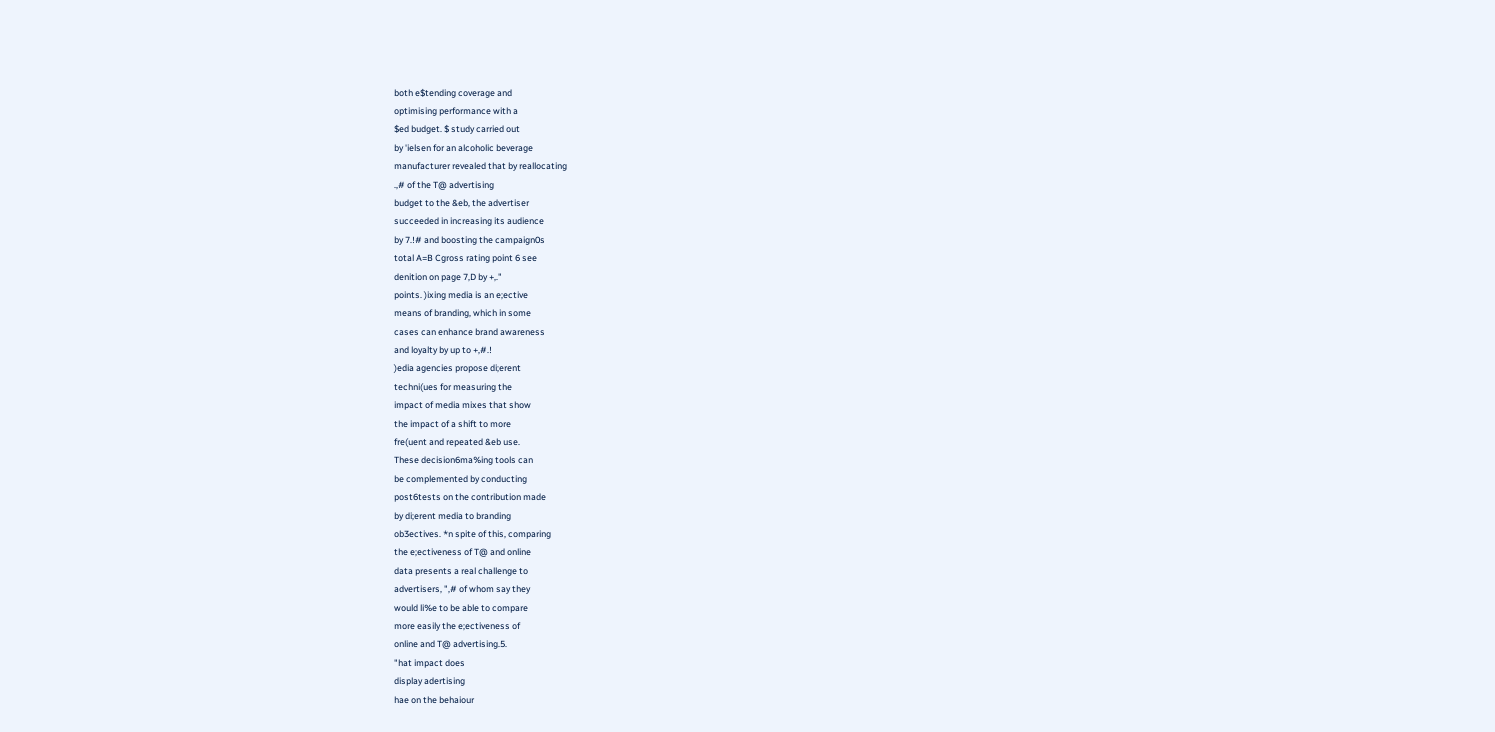both e$tending coverage and
optimising performance with a
$ed budget. $ study carried out
by 'ielsen for an alcoholic beverage
manufacturer revealed that by reallocating
.,# of the T@ advertising
budget to the &eb, the advertiser
succeeded in increasing its audience
by 7.!# and boosting the campaign0s
total A=B Cgross rating point 6 see
denition on page 7,D by +,."
points. )ixing media is an e;ective
means of branding, which in some
cases can enhance brand awareness
and loyalty by up to +,#.!
)edia agencies propose di;erent
techni(ues for measuring the
impact of media mixes that show
the impact of a shift to more
fre(uent and repeated &eb use.
These decision6ma%ing tools can
be complemented by conducting
post6tests on the contribution made
by di;erent media to branding
ob3ectives. *n spite of this, comparing
the e;ectiveness of T@ and online
data presents a real challenge to
advertisers, ",# of whom say they
would li%e to be able to compare
more easily the e;ectiveness of
online and T@ advertising.5.
"hat impact does
display adertising
hae on the behaiour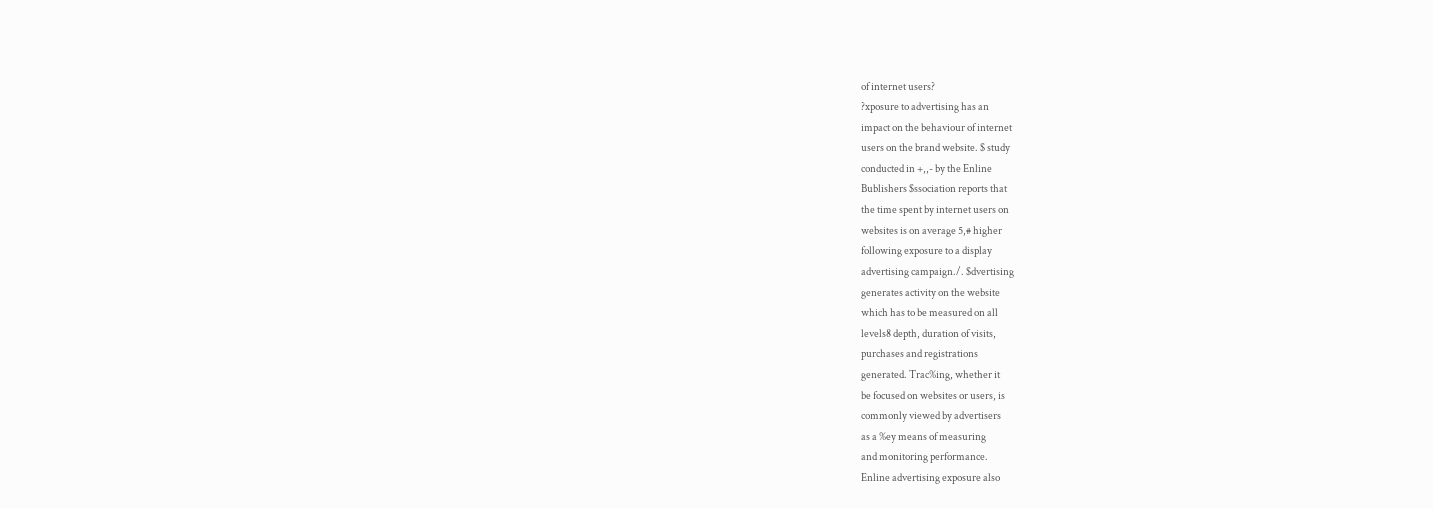of internet users?
?xposure to advertising has an
impact on the behaviour of internet
users on the brand website. $ study
conducted in +,,- by the Enline
Bublishers $ssociation reports that
the time spent by internet users on
websites is on average 5,# higher
following exposure to a display
advertising campaign./. $dvertising
generates activity on the website
which has to be measured on all
levels8 depth, duration of visits,
purchases and registrations
generated. Trac%ing, whether it
be focused on websites or users, is
commonly viewed by advertisers
as a %ey means of measuring
and monitoring performance.
Enline advertising exposure also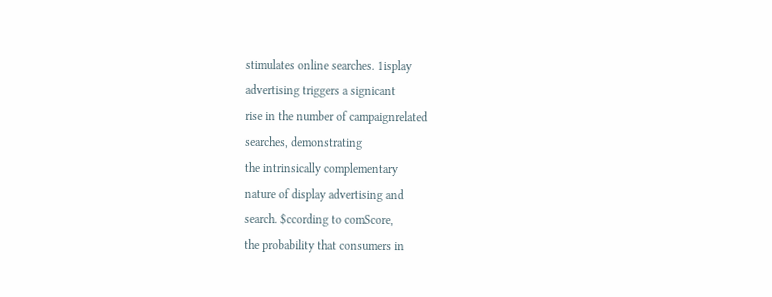stimulates online searches. 1isplay
advertising triggers a signicant
rise in the number of campaignrelated
searches, demonstrating
the intrinsically complementary
nature of display advertising and
search. $ccording to comScore,
the probability that consumers in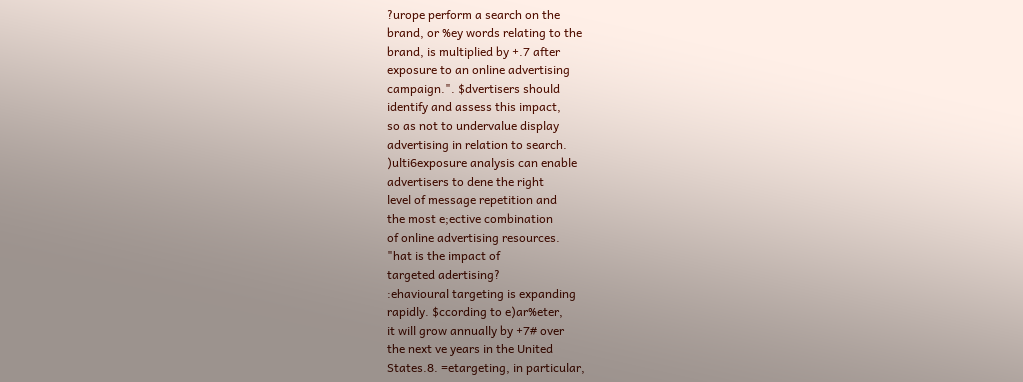?urope perform a search on the
brand, or %ey words relating to the
brand, is multiplied by +.7 after
exposure to an online advertising
campaign.". $dvertisers should
identify and assess this impact,
so as not to undervalue display
advertising in relation to search.
)ulti6exposure analysis can enable
advertisers to dene the right
level of message repetition and
the most e;ective combination
of online advertising resources.
"hat is the impact of
targeted adertising?
:ehavioural targeting is expanding
rapidly. $ccording to e)ar%eter,
it will grow annually by +7# over
the next ve years in the United
States.8. =etargeting, in particular,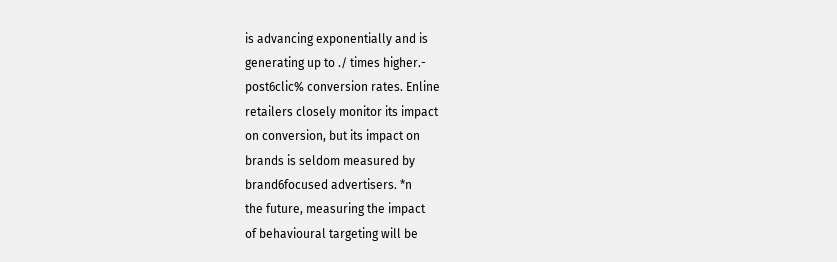is advancing exponentially and is
generating up to ./ times higher.-
post6clic% conversion rates. Enline
retailers closely monitor its impact
on conversion, but its impact on
brands is seldom measured by
brand6focused advertisers. *n
the future, measuring the impact
of behavioural targeting will be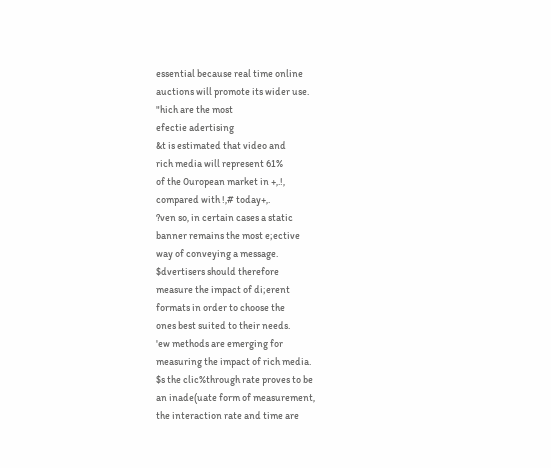essential because real time online
auctions will promote its wider use.
"hich are the most
efectie adertising
&t is estimated that video and
rich media will represent 61%
of the 0uropean market in +,.!,
compared with !,# today+,.
?ven so, in certain cases a static
banner remains the most e;ective
way of conveying a message.
$dvertisers should therefore
measure the impact of di;erent
formats in order to choose the
ones best suited to their needs.
'ew methods are emerging for
measuring the impact of rich media.
$s the clic%through rate proves to be
an inade(uate form of measurement,
the interaction rate and time are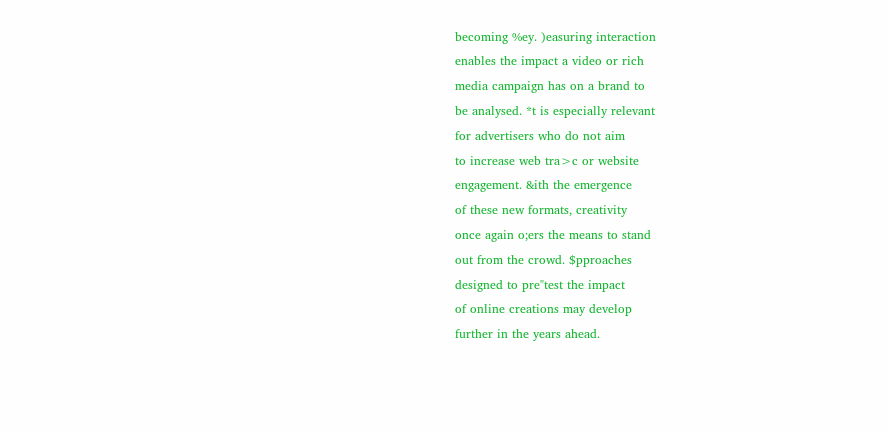becoming %ey. )easuring interaction
enables the impact a video or rich
media campaign has on a brand to
be analysed. *t is especially relevant
for advertisers who do not aim
to increase web tra>c or website
engagement. &ith the emergence
of these new formats, creativity
once again o;ers the means to stand
out from the crowd. $pproaches
designed to pre"test the impact
of online creations may develop
further in the years ahead.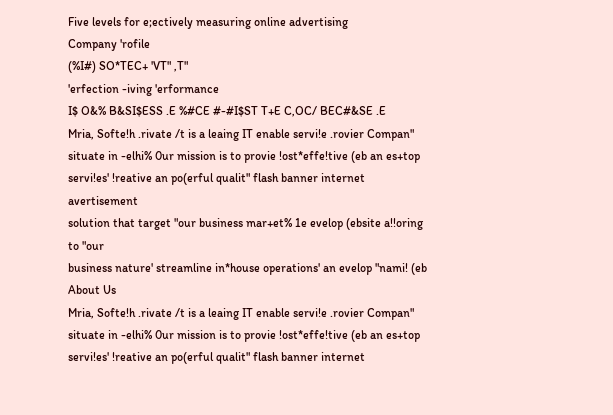Five levels for e;ectively measuring online advertising
Company 'rofile
(%I#) SO*TEC+ 'VT" ,T"
'erfection -iving 'erformance
I$ O&% B&SI$ESS .E %#CE #-#I$ST T+E C,OC/ BEC#&SE .E
Mria, Softe!h .rivate /t is a leaing IT enable servi!e .rovier Compan"
situate in -elhi% 0ur mission is to provie !ost*effe!tive (eb an es+top
servi!es' !reative an po(erful qualit" flash banner internet avertisement
solution that target "our business mar+et% 1e evelop (ebsite a!!oring to "our
business nature' streamline in*house operations' an evelop "nami! (eb
About Us
Mria, Softe!h .rivate /t is a leaing IT enable servi!e .rovier Compan"
situate in -elhi% 0ur mission is to provie !ost*effe!tive (eb an es+top
servi!es' !reative an po(erful qualit" flash banner internet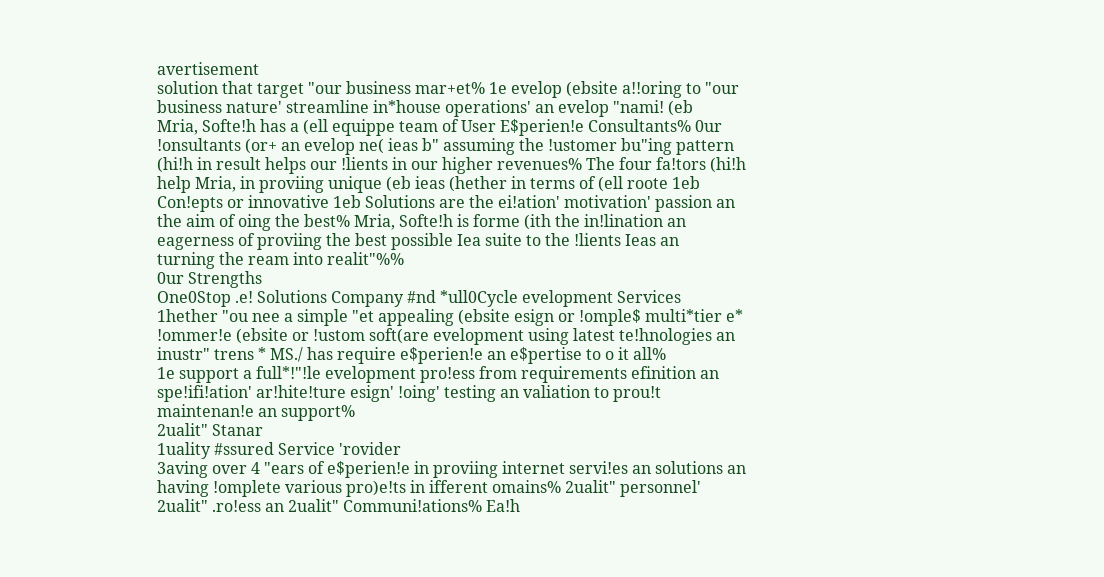avertisement
solution that target "our business mar+et% 1e evelop (ebsite a!!oring to "our
business nature' streamline in*house operations' an evelop "nami! (eb
Mria, Softe!h has a (ell equippe team of User E$perien!e Consultants% 0ur
!onsultants (or+ an evelop ne( ieas b" assuming the !ustomer bu"ing pattern
(hi!h in result helps our !lients in our higher revenues% The four fa!tors (hi!h
help Mria, in proviing unique (eb ieas (hether in terms of (ell roote 1eb
Con!epts or innovative 1eb Solutions are the ei!ation' motivation' passion an
the aim of oing the best% Mria, Softe!h is forme (ith the in!lination an
eagerness of proviing the best possible Iea suite to the !lients Ieas an
turning the ream into realit"%%
0ur Strengths
One0Stop .e! Solutions Company #nd *ull0Cycle evelopment Services
1hether "ou nee a simple "et appealing (ebsite esign or !omple$ multi*tier e*
!ommer!e (ebsite or !ustom soft(are evelopment using latest te!hnologies an
inustr" trens * MS./ has require e$perien!e an e$pertise to o it all%
1e support a full*!"!le evelopment pro!ess from requirements efinition an
spe!ifi!ation' ar!hite!ture esign' !oing' testing an valiation to prou!t
maintenan!e an support%
2ualit" Stanar
1uality #ssured Service 'rovider
3aving over 4 "ears of e$perien!e in proviing internet servi!es an solutions an
having !omplete various pro)e!ts in ifferent omains% 2ualit" personnel'
2ualit" .ro!ess an 2ualit" Communi!ations% Ea!h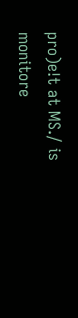pro)e!t at MS./ is monitore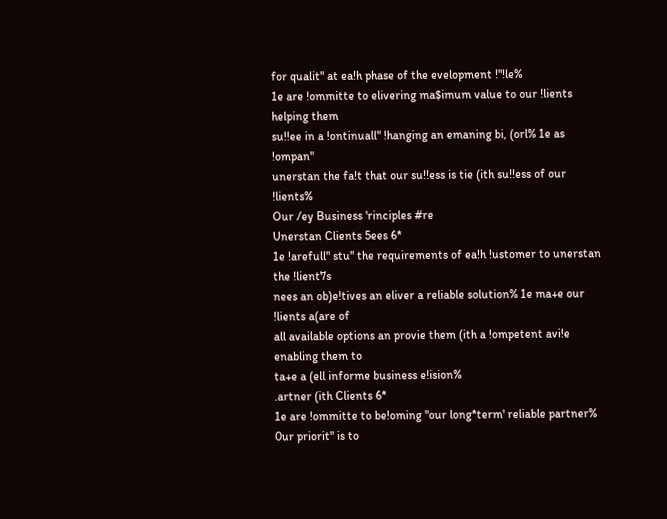for qualit" at ea!h phase of the evelopment !"!le%
1e are !ommitte to elivering ma$imum value to our !lients helping them
su!!ee in a !ontinuall" !hanging an emaning bi, (orl% 1e as !ompan"
unerstan the fa!t that our su!!ess is tie (ith su!!ess of our !lients%
Our /ey Business 'rinciples #re
Unerstan Clients 5ees 6*
1e !arefull" stu" the requirements of ea!h !ustomer to unerstan the !lient7s
nees an ob)e!tives an eliver a reliable solution% 1e ma+e our !lients a(are of
all available options an provie them (ith a !ompetent avi!e enabling them to
ta+e a (ell informe business e!ision%
.artner (ith Clients 6*
1e are !ommitte to be!oming "our long*term' reliable partner% 0ur priorit" is to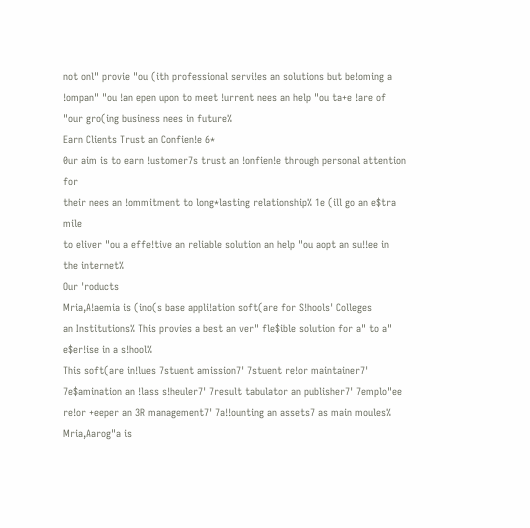not onl" provie "ou (ith professional servi!es an solutions but be!oming a
!ompan" "ou !an epen upon to meet !urrent nees an help "ou ta+e !are of
"our gro(ing business nees in future%
Earn Clients Trust an Confien!e 6*
0ur aim is to earn !ustomer7s trust an !onfien!e through personal attention for
their nees an !ommitment to long*lasting relationship% 1e (ill go an e$tra mile
to eliver "ou a effe!tive an reliable solution an help "ou aopt an su!!ee in
the internet%
Our 'roducts
Mria,A!aemia is (ino(s base appli!ation soft(are for S!hools' Colleges
an Institutions% This provies a best an ver" fle$ible solution for a" to a"
e$er!ise in a s!hool%
This soft(are in!lues 7stuent amission7' 7stuent re!or maintainer7'
7e$amination an !lass s!heuler7' 7result tabulator an publisher7' 7emplo"ee
re!or +eeper an 3R management7' 7a!!ounting an assets7 as main moules%
Mria,Aarog"a is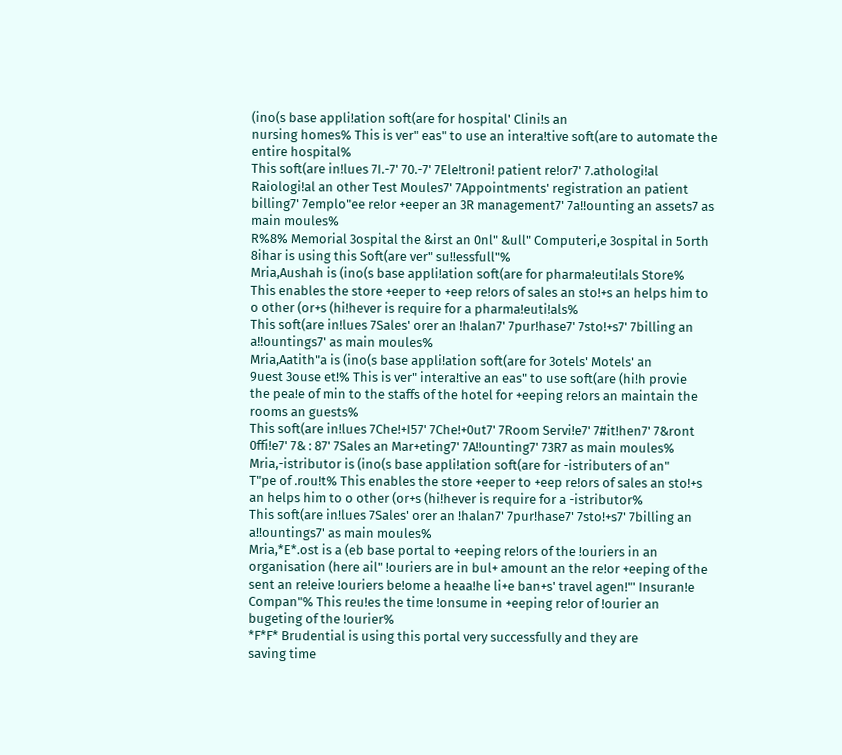(ino(s base appli!ation soft(are for hospital' Clini!s an
nursing homes% This is ver" eas" to use an intera!tive soft(are to automate the
entire hospital%
This soft(are in!lues 7I.-7' 70.-7' 7Ele!troni! patient re!or7' 7.athologi!al
Raiologi!al an other Test Moules7' 7Appointments' registration an patient
billing7' 7emplo"ee re!or +eeper an 3R management7' 7a!!ounting an assets7 as
main moules%
R%8% Memorial 3ospital the &irst an 0nl" &ull" Computeri,e 3ospital in 5orth
8ihar is using this Soft(are ver" su!!essfull"%
Mria,Aushah is (ino(s base appli!ation soft(are for pharma!euti!als Store%
This enables the store +eeper to +eep re!ors of sales an sto!+s an helps him to
o other (or+s (hi!hever is require for a pharma!euti!als%
This soft(are in!lues 7Sales' orer an !halan7' 7pur!hase7' 7sto!+s7' 7billing an
a!!ountings7' as main moules%
Mria,Aatith"a is (ino(s base appli!ation soft(are for 3otels' Motels' an
9uest 3ouse et!% This is ver" intera!tive an eas" to use soft(are (hi!h provie
the pea!e of min to the staffs of the hotel for +eeping re!ors an maintain the
rooms an guests%
This soft(are in!lues 7Che!+I57' 7Che!+0ut7' 7Room Servi!e7' 7#it!hen7' 7&ront
0ffi!e7' 7& : 87' 7Sales an Mar+eting7' 7A!!ounting7' 73R7 as main moules%
Mria,-istributor is (ino(s base appli!ation soft(are for -istributers of an"
T"pe of .rou!t% This enables the store +eeper to +eep re!ors of sales an sto!+s
an helps him to o other (or+s (hi!hever is require for a -istributor%
This soft(are in!lues 7Sales' orer an !halan7' 7pur!hase7' 7sto!+s7' 7billing an
a!!ountings7' as main moules%
Mria,*E*.ost is a (eb base portal to +eeping re!ors of the !ouriers in an
organisation (here ail" !ouriers are in bul+ amount an the re!or +eeping of the
sent an re!eive !ouriers be!ome a heaa!he li+e ban+s' travel agen!"' Insuran!e
Compan"% This reu!es the time !onsume in +eeping re!or of !ourier an
bugeting of the !ourier%
*F*F* Brudential is using this portal very successfully and they are
saving time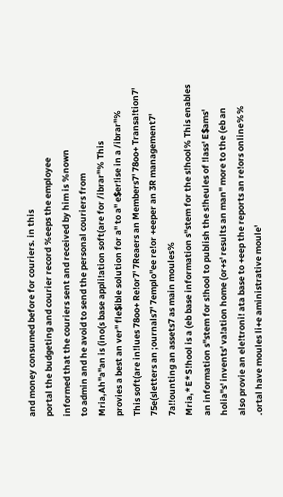and money consumed before for couriers. in this
portal the budgeting and courier record %eeps the employee
informed that the couriers sent and received by him is %nown
to admin and he avoid to send the personal couriers from
Mria,Ah"a"an is (ino(s base appli!ation soft(are for /ibrar"% This
provies a best an ver" fle$ible solution for a" to a" e$er!ise in a /ibrar"%
This soft(are in!lues 78oo+ Re!or7' 7Reaers an Members7' 78oo+ Transa!tion7'
75e(sletters an ;ournals7' 7emplo"ee re!or +eeper an 3R management7'
7a!!ounting an assets7 as main moules%
Mria,*E*S!hool is a (eb base information s"stem for the s!hool% This enables
an information s"stem for s!hool to publish the s!heules of !lass' E$ams'
holia"s' invents' va!ation home (or+s' results an man" more to the (eb an
also provie an ele!troni! ata base to +eep the reports an re!ors online%%
.ortal have moules li+e aministrative moule'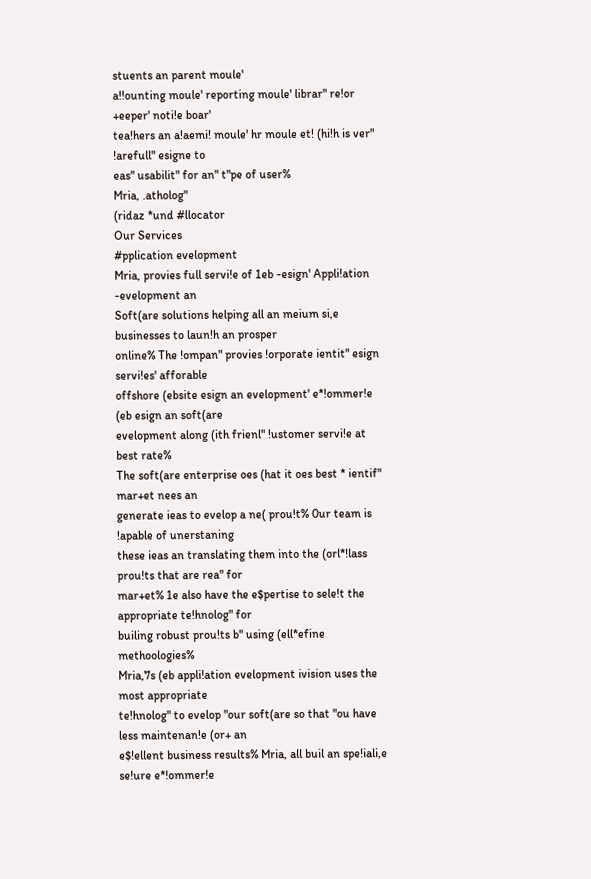stuents an parent moule'
a!!ounting moule' reporting moule' librar" re!or +eeper' noti!e boar'
tea!hers an a!aemi! moule' hr moule et! (hi!h is ver" !arefull" esigne to
eas" usabilit" for an" t"pe of user%
Mria, .atholog"
(ridaz *und #llocator
Our Services
#pplication evelopment
Mria, provies full servi!e of 1eb -esign' Appli!ation -evelopment an
Soft(are solutions helping all an meium si,e businesses to laun!h an prosper
online% The !ompan" provies !orporate ientit" esign servi!es' afforable
offshore (ebsite esign an evelopment' e*!ommer!e (eb esign an soft(are
evelopment along (ith frienl" !ustomer servi!e at best rate%
The soft(are enterprise oes (hat it oes best * ientif" mar+et nees an
generate ieas to evelop a ne( prou!t% 0ur team is !apable of unerstaning
these ieas an translating them into the (orl*!lass prou!ts that are rea" for
mar+et% 1e also have the e$pertise to sele!t the appropriate te!hnolog" for
builing robust prou!ts b" using (ell*efine methoologies%
Mria,7s (eb appli!ation evelopment ivision uses the most appropriate
te!hnolog" to evelop "our soft(are so that "ou have less maintenan!e (or+ an
e$!ellent business results% Mria, all buil an spe!iali,e se!ure e*!ommer!e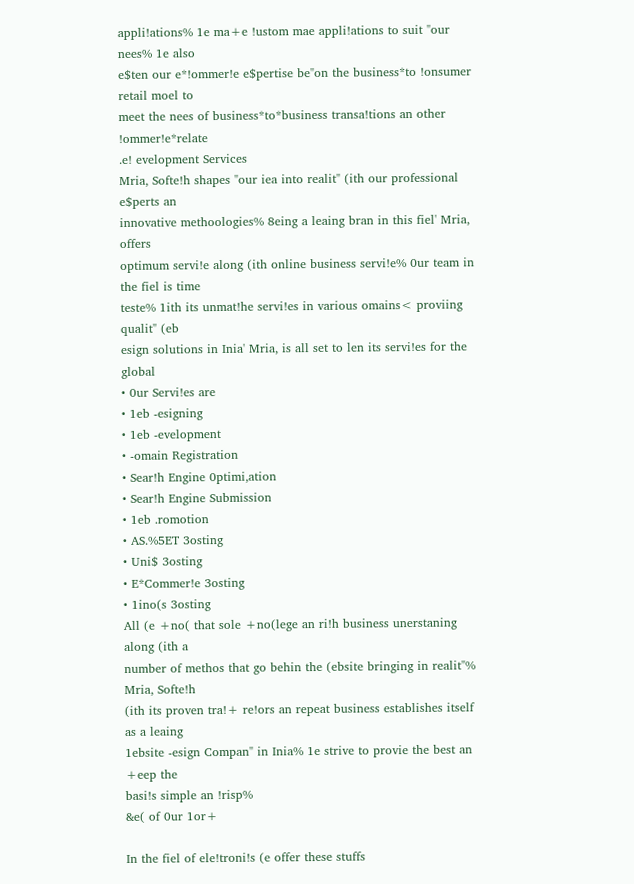appli!ations% 1e ma+e !ustom mae appli!ations to suit "our nees% 1e also
e$ten our e*!ommer!e e$pertise be"on the business*to !onsumer retail moel to
meet the nees of business*to*business transa!tions an other !ommer!e*relate
.e! evelopment Services
Mria, Softe!h shapes "our iea into realit" (ith our professional e$perts an
innovative methoologies% 8eing a leaing bran in this fiel' Mria, offers
optimum servi!e along (ith online business servi!e% 0ur team in the fiel is time
teste% 1ith its unmat!he servi!es in various omains< proviing qualit" (eb
esign solutions in Inia' Mria, is all set to len its servi!es for the global
• 0ur Servi!es are
• 1eb -esigning
• 1eb -evelopment
• -omain Registration
• Sear!h Engine 0ptimi,ation
• Sear!h Engine Submission
• 1eb .romotion
• AS.%5ET 3osting
• Uni$ 3osting
• E*Commer!e 3osting
• 1ino(s 3osting
All (e +no( that sole +no(lege an ri!h business unerstaning along (ith a
number of methos that go behin the (ebsite bringing in realit"% Mria, Softe!h
(ith its proven tra!+ re!ors an repeat business establishes itself as a leaing
1ebsite -esign Compan" in Inia% 1e strive to provie the best an +eep the
basi!s simple an !risp%
&e( of 0ur 1or+

In the fiel of ele!troni!s (e offer these stuffs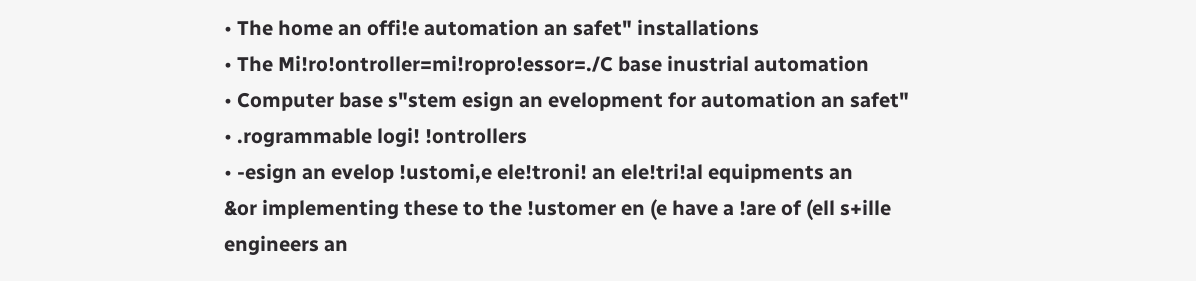• The home an offi!e automation an safet" installations
• The Mi!ro!ontroller=mi!ropro!essor=./C base inustrial automation
• Computer base s"stem esign an evelopment for automation an safet"
• .rogrammable logi! !ontrollers
• -esign an evelop !ustomi,e ele!troni! an ele!tri!al equipments an
&or implementing these to the !ustomer en (e have a !are of (ell s+ille
engineers an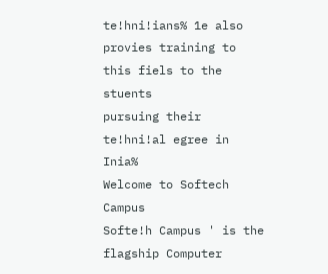te!hni!ians% 1e also provies training to this fiels to the stuents
pursuing their te!hni!al egree in Inia%
Welcome to Softech Campus
Softe!h Campus ' is the flagship Computer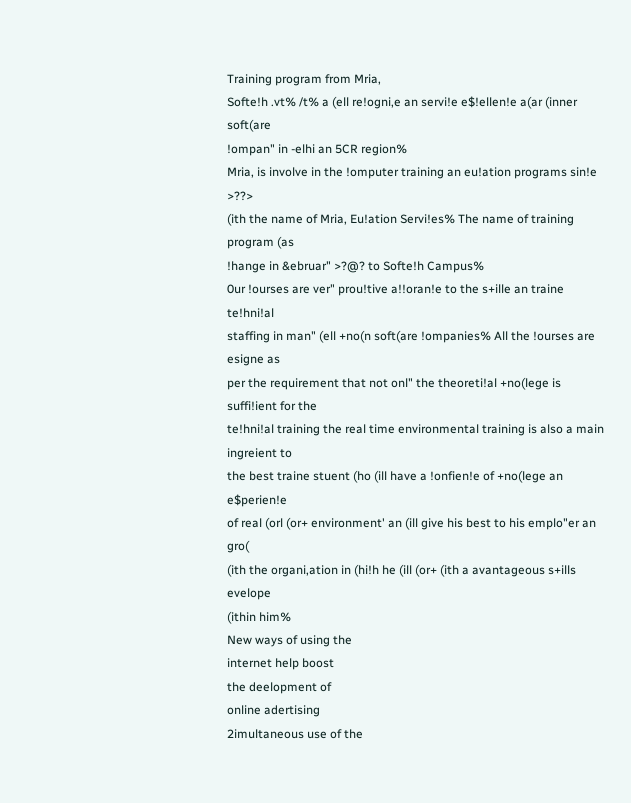Training program from Mria,
Softe!h .vt% /t% a (ell re!ogni,e an servi!e e$!ellen!e a(ar (inner soft(are
!ompan" in -elhi an 5CR region%
Mria, is involve in the !omputer training an eu!ation programs sin!e >??>
(ith the name of Mria, Eu!ation Servi!es% The name of training program (as
!hange in &ebruar" >?@? to Softe!h Campus%
0ur !ourses are ver" prou!tive a!!oran!e to the s+ille an traine te!hni!al
staffing in man" (ell +no(n soft(are !ompanies% All the !ourses are esigne as
per the requirement that not onl" the theoreti!al +no(lege is suffi!ient for the
te!hni!al training the real time environmental training is also a main ingreient to
the best traine stuent (ho (ill have a !onfien!e of +no(lege an e$perien!e
of real (orl (or+ environment' an (ill give his best to his emplo"er an gro(
(ith the organi,ation in (hi!h he (ill (or+ (ith a avantageous s+ills evelope
(ithin him%
New ways of using the
internet help boost
the deelopment of
online adertising
2imultaneous use of the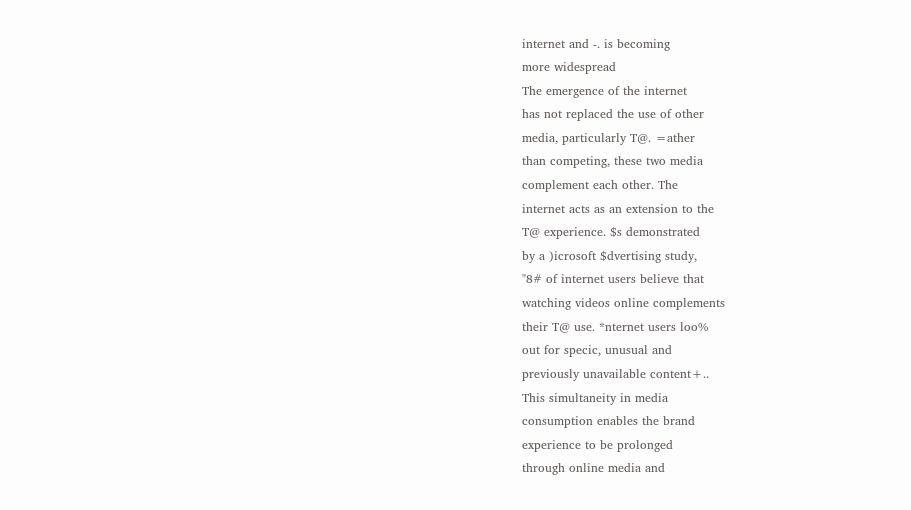internet and -. is becoming
more widespread
The emergence of the internet
has not replaced the use of other
media, particularly T@. =ather
than competing, these two media
complement each other. The
internet acts as an extension to the
T@ experience. $s demonstrated
by a )icrosoft $dvertising study,
"8# of internet users believe that
watching videos online complements
their T@ use. *nternet users loo%
out for specic, unusual and
previously unavailable content+..
This simultaneity in media
consumption enables the brand
experience to be prolonged
through online media and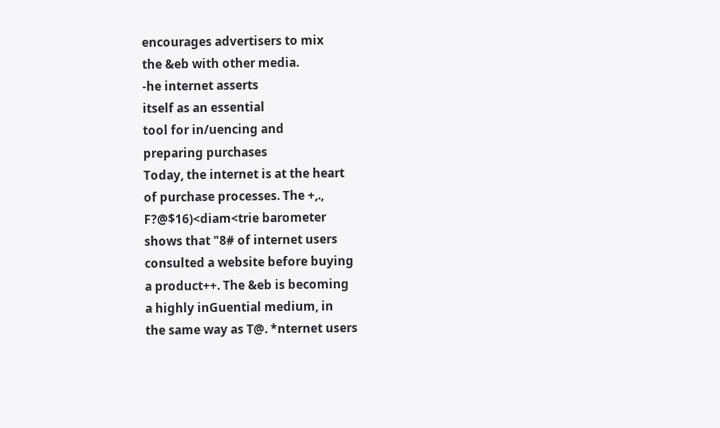encourages advertisers to mix
the &eb with other media.
-he internet asserts
itself as an essential
tool for in/uencing and
preparing purchases
Today, the internet is at the heart
of purchase processes. The +,.,
F?@$16)<diam<trie barometer
shows that "8# of internet users
consulted a website before buying
a product++. The &eb is becoming
a highly inGuential medium, in
the same way as T@. *nternet users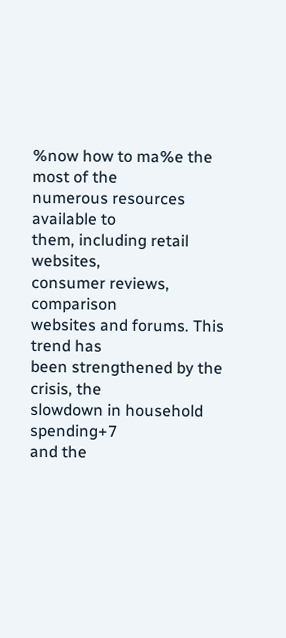%now how to ma%e the most of the
numerous resources available to
them, including retail websites,
consumer reviews, comparison
websites and forums. This trend has
been strengthened by the crisis, the
slowdown in household spending+7
and the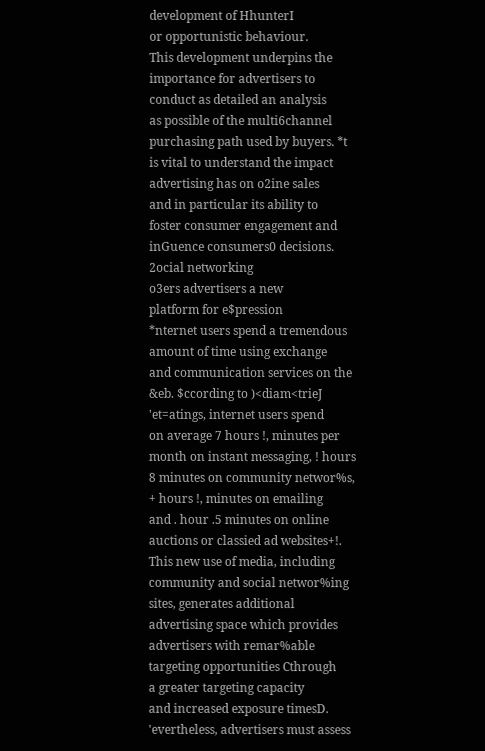development of HhunterI
or opportunistic behaviour.
This development underpins the
importance for advertisers to
conduct as detailed an analysis
as possible of the multi6channel
purchasing path used by buyers. *t
is vital to understand the impact
advertising has on o2ine sales
and in particular its ability to
foster consumer engagement and
inGuence consumers0 decisions.
2ocial networking
o3ers advertisers a new
platform for e$pression
*nternet users spend a tremendous
amount of time using exchange
and communication services on the
&eb. $ccording to )<diam<trieJ
'et=atings, internet users spend
on average 7 hours !, minutes per
month on instant messaging, ! hours
8 minutes on community networ%s,
+ hours !, minutes on emailing
and . hour .5 minutes on online
auctions or classied ad websites+!.
This new use of media, including
community and social networ%ing
sites, generates additional
advertising space which provides
advertisers with remar%able
targeting opportunities Cthrough
a greater targeting capacity
and increased exposure timesD.
'evertheless, advertisers must assess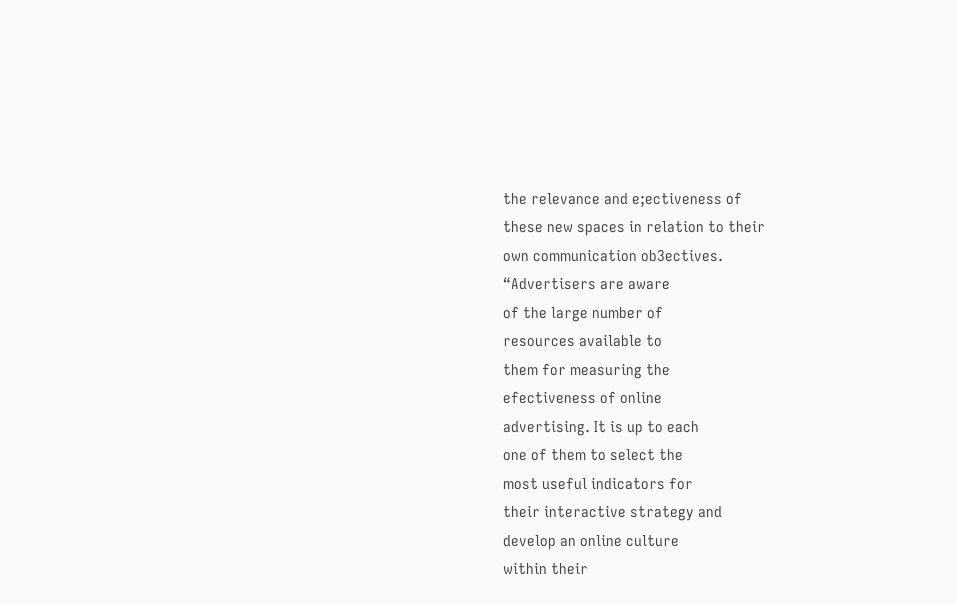the relevance and e;ectiveness of
these new spaces in relation to their
own communication ob3ectives.
“Advertisers are aware
of the large number of
resources available to
them for measuring the
efectiveness of online
advertising. It is up to each
one of them to select the
most useful indicators for
their interactive strategy and
develop an online culture
within their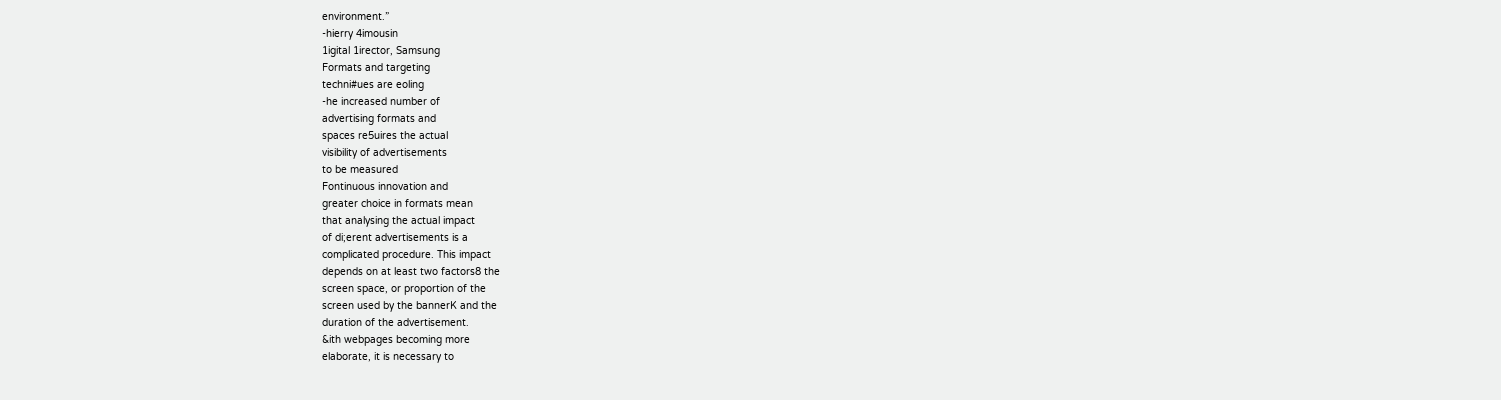environment.”
-hierry 4imousin
1igital 1irector, Samsung
Formats and targeting
techni#ues are eoling
-he increased number of
advertising formats and
spaces re5uires the actual
visibility of advertisements
to be measured
Fontinuous innovation and
greater choice in formats mean
that analysing the actual impact
of di;erent advertisements is a
complicated procedure. This impact
depends on at least two factors8 the
screen space, or proportion of the
screen used by the bannerK and the
duration of the advertisement.
&ith webpages becoming more
elaborate, it is necessary to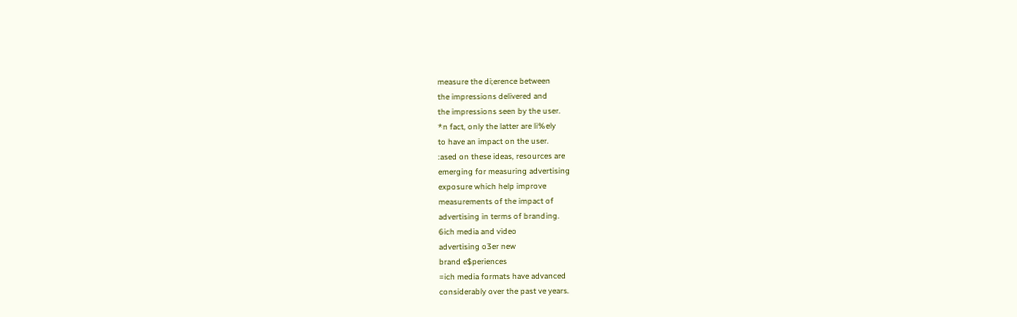measure the di;erence between
the impressions delivered and
the impressions seen by the user.
*n fact, only the latter are li%ely
to have an impact on the user.
:ased on these ideas, resources are
emerging for measuring advertising
exposure which help improve
measurements of the impact of
advertising in terms of branding.
6ich media and video
advertising o3er new
brand e$periences
=ich media formats have advanced
considerably over the past ve years.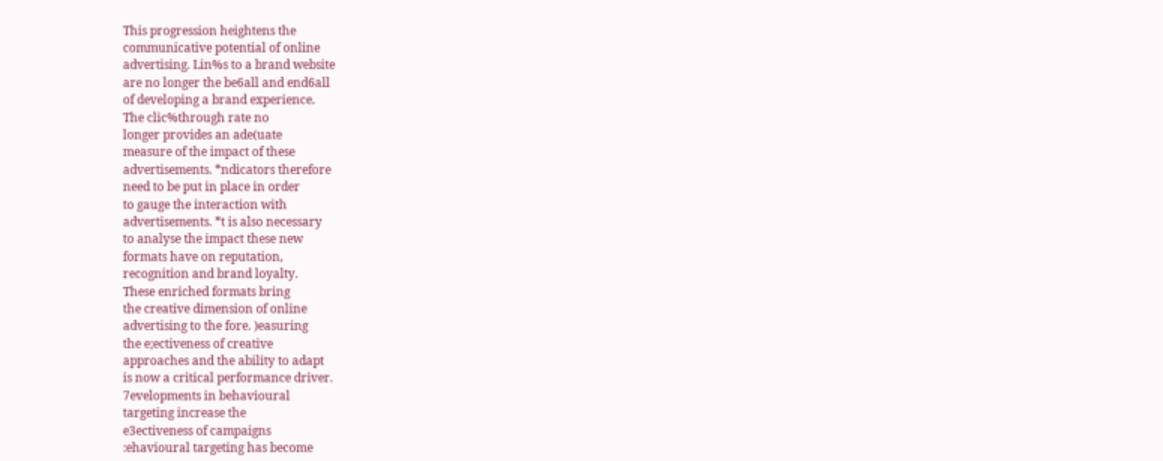This progression heightens the
communicative potential of online
advertising. Lin%s to a brand website
are no longer the be6all and end6all
of developing a brand experience.
The clic%through rate no
longer provides an ade(uate
measure of the impact of these
advertisements. *ndicators therefore
need to be put in place in order
to gauge the interaction with
advertisements. *t is also necessary
to analyse the impact these new
formats have on reputation,
recognition and brand loyalty.
These enriched formats bring
the creative dimension of online
advertising to the fore. )easuring
the e;ectiveness of creative
approaches and the ability to adapt
is now a critical performance driver.
7evelopments in behavioural
targeting increase the
e3ectiveness of campaigns
:ehavioural targeting has become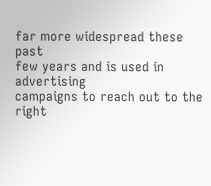far more widespread these past
few years and is used in advertising
campaigns to reach out to the
right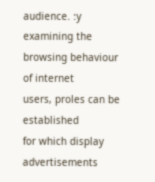audience. :y examining the
browsing behaviour of internet
users, proles can be established
for which display advertisements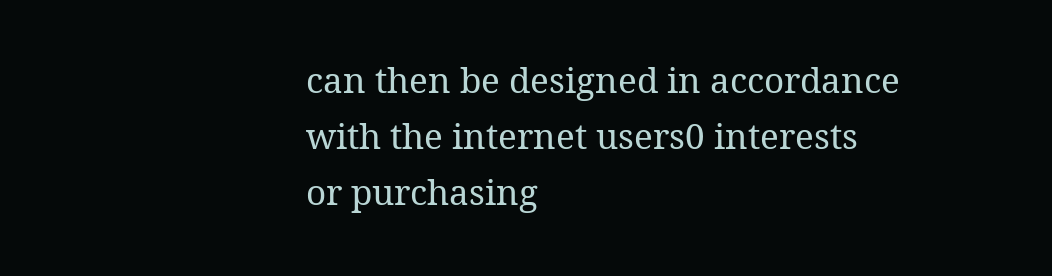can then be designed in accordance
with the internet users0 interests
or purchasing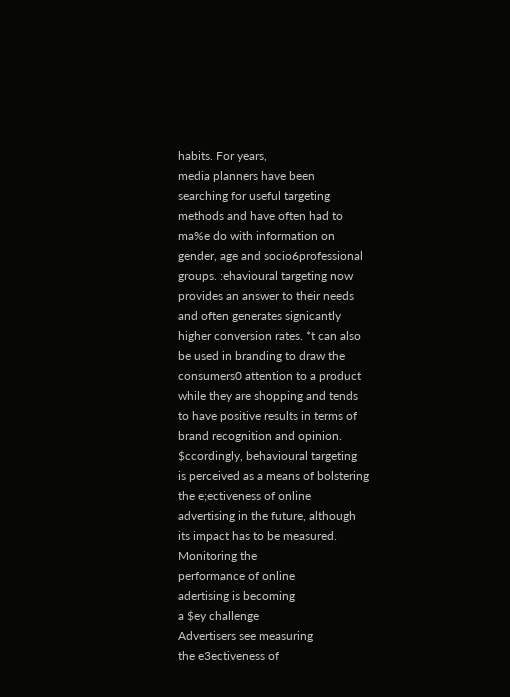habits. For years,
media planners have been
searching for useful targeting
methods and have often had to
ma%e do with information on
gender, age and socio6professional
groups. :ehavioural targeting now
provides an answer to their needs
and often generates signicantly
higher conversion rates. *t can also
be used in branding to draw the
consumers0 attention to a product
while they are shopping and tends
to have positive results in terms of
brand recognition and opinion.
$ccordingly, behavioural targeting
is perceived as a means of bolstering
the e;ectiveness of online
advertising in the future, although
its impact has to be measured.
Monitoring the
performance of online
adertising is becoming
a $ey challenge
Advertisers see measuring
the e3ectiveness of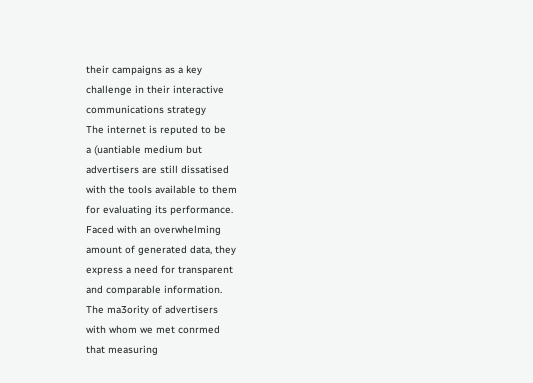their campaigns as a key
challenge in their interactive
communications strategy
The internet is reputed to be
a (uantiable medium but
advertisers are still dissatised
with the tools available to them
for evaluating its performance.
Faced with an overwhelming
amount of generated data, they
express a need for transparent
and comparable information.
The ma3ority of advertisers
with whom we met conrmed
that measuring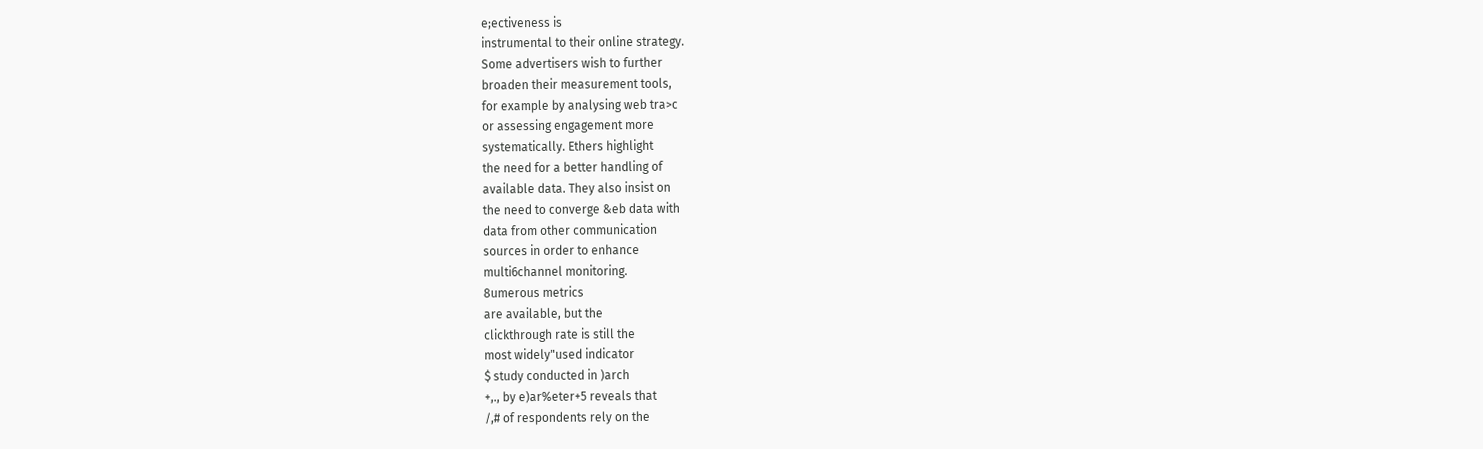e;ectiveness is
instrumental to their online strategy.
Some advertisers wish to further
broaden their measurement tools,
for example by analysing web tra>c
or assessing engagement more
systematically. Ethers highlight
the need for a better handling of
available data. They also insist on
the need to converge &eb data with
data from other communication
sources in order to enhance
multi6channel monitoring.
8umerous metrics
are available, but the
clickthrough rate is still the
most widely"used indicator
$ study conducted in )arch
+,., by e)ar%eter+5 reveals that
/,# of respondents rely on the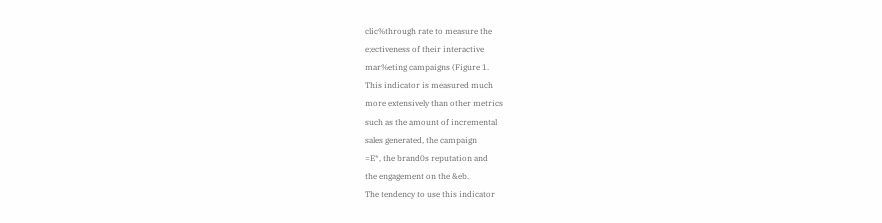clic%through rate to measure the
e;ectiveness of their interactive
mar%eting campaigns (Figure 1.
This indicator is measured much
more extensively than other metrics
such as the amount of incremental
sales generated, the campaign
=E*, the brand0s reputation and
the engagement on the &eb.
The tendency to use this indicator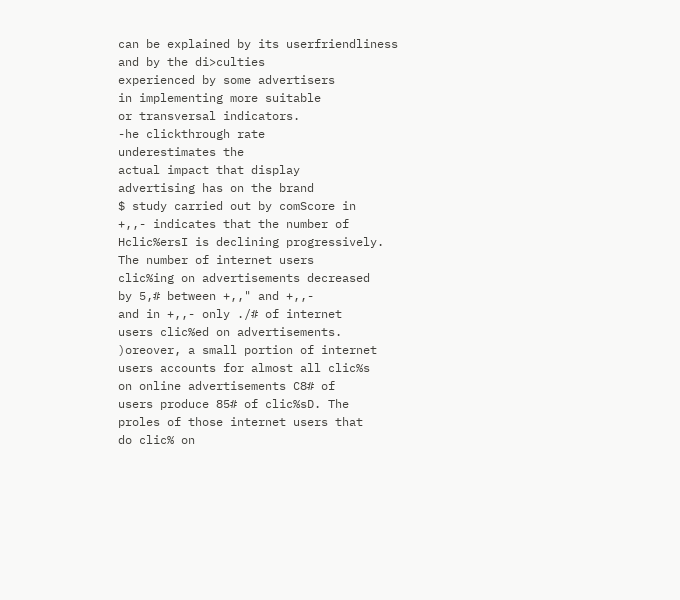can be explained by its userfriendliness
and by the di>culties
experienced by some advertisers
in implementing more suitable
or transversal indicators.
-he clickthrough rate
underestimates the
actual impact that display
advertising has on the brand
$ study carried out by comScore in
+,,- indicates that the number of
Hclic%ersI is declining progressively.
The number of internet users
clic%ing on advertisements decreased
by 5,# between +,," and +,,-
and in +,,- only ./# of internet
users clic%ed on advertisements.
)oreover, a small portion of internet
users accounts for almost all clic%s
on online advertisements C8# of
users produce 85# of clic%sD. The
proles of those internet users that
do clic% on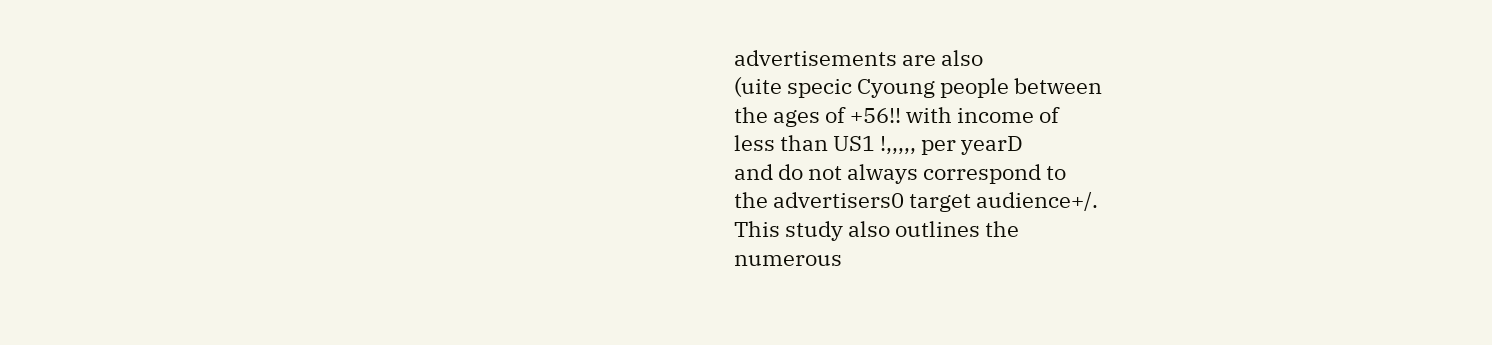advertisements are also
(uite specic Cyoung people between
the ages of +56!! with income of
less than US1 !,,,,, per yearD
and do not always correspond to
the advertisers0 target audience+/.
This study also outlines the
numerous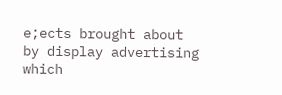e;ects brought about
by display advertising which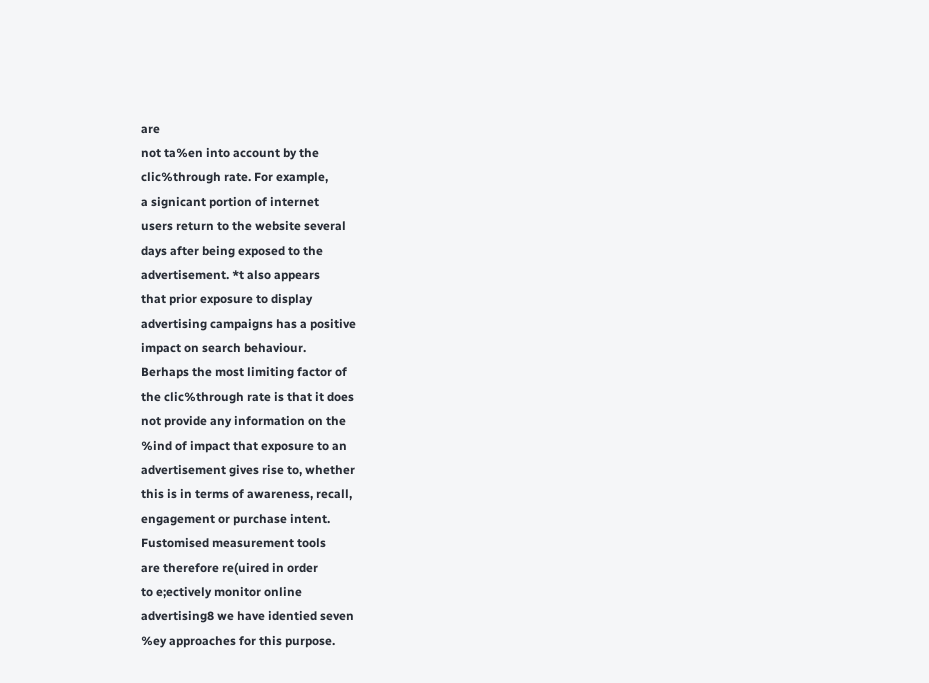are
not ta%en into account by the
clic%through rate. For example,
a signicant portion of internet
users return to the website several
days after being exposed to the
advertisement. *t also appears
that prior exposure to display
advertising campaigns has a positive
impact on search behaviour.
Berhaps the most limiting factor of
the clic%through rate is that it does
not provide any information on the
%ind of impact that exposure to an
advertisement gives rise to, whether
this is in terms of awareness, recall,
engagement or purchase intent.
Fustomised measurement tools
are therefore re(uired in order
to e;ectively monitor online
advertising8 we have identied seven
%ey approaches for this purpose.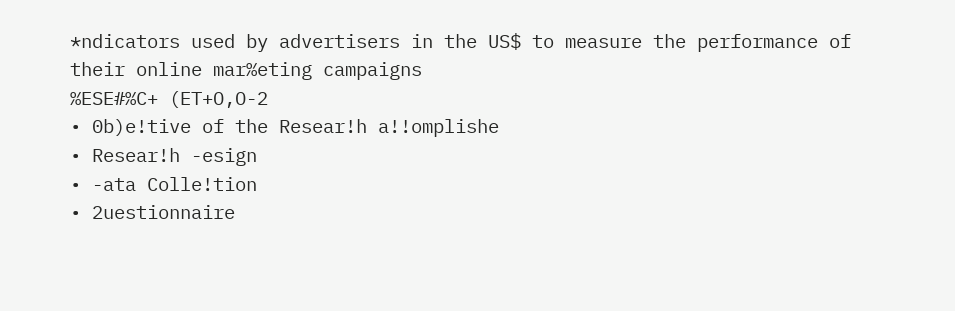*ndicators used by advertisers in the US$ to measure the performance of
their online mar%eting campaigns
%ESE#%C+ (ET+O,O-2
• 0b)e!tive of the Resear!h a!!omplishe
• Resear!h -esign
• -ata Colle!tion
• 2uestionnaire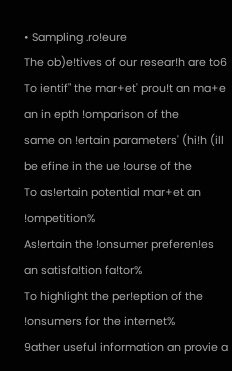• Sampling .ro!eure
The ob)e!tives of our resear!h are to6
To ientif" the mar+et' prou!t an ma+e an in epth !omparison of the
same on !ertain parameters' (hi!h (ill be efine in the ue !ourse of the
To as!ertain potential mar+et an !ompetition%
As!ertain the !onsumer preferen!es an satisfa!tion fa!tor%
To highlight the per!eption of the !onsumers for the internet%
9ather useful information an provie a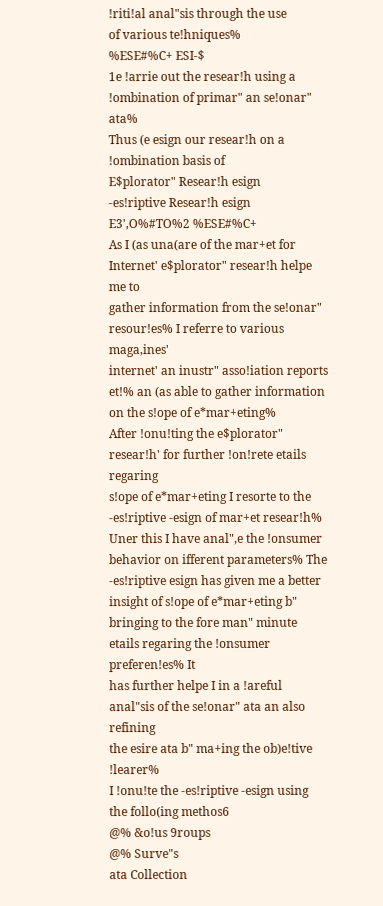!riti!al anal"sis through the use
of various te!hniques%
%ESE#%C+ ESI-$
1e !arrie out the resear!h using a !ombination of primar" an se!onar" ata%
Thus (e esign our resear!h on a !ombination basis of
E$plorator" Resear!h esign
-es!riptive Resear!h esign
E3',O%#TO%2 %ESE#%C+
As I (as una(are of the mar+et for Internet' e$plorator" resear!h helpe me to
gather information from the se!onar" resour!es% I referre to various maga,ines'
internet' an inustr" asso!iation reports et!% an (as able to gather information
on the s!ope of e*mar+eting%
After !onu!ting the e$plorator" resear!h' for further !on!rete etails regaring
s!ope of e*mar+eting I resorte to the -es!riptive -esign of mar+et resear!h%
Uner this I have anal",e the !onsumer behavior on ifferent parameters% The
-es!riptive esign has given me a better insight of s!ope of e*mar+eting b"
bringing to the fore man" minute etails regaring the !onsumer preferen!es% It
has further helpe I in a !areful anal"sis of the se!onar" ata an also refining
the esire ata b" ma+ing the ob)e!tive !learer%
I !onu!te the -es!riptive -esign using the follo(ing methos6
@% &o!us 9roups
@% Surve"s
ata Collection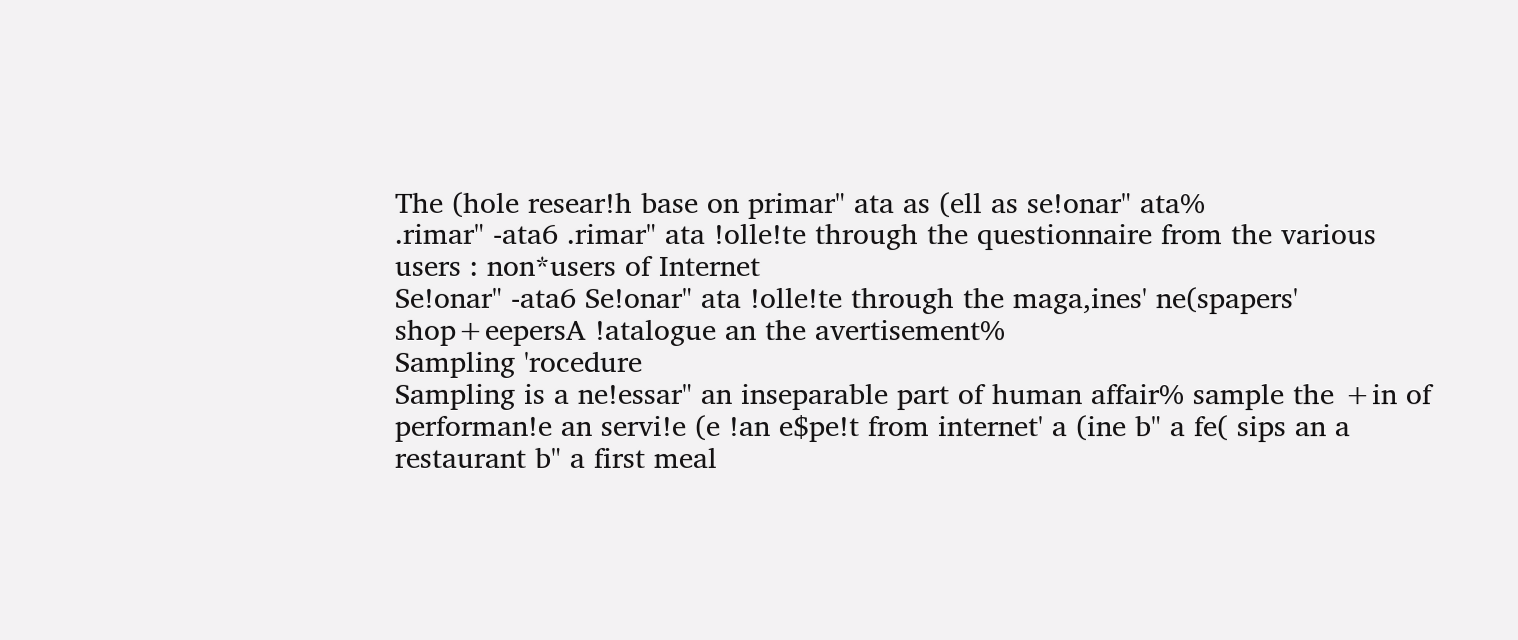The (hole resear!h base on primar" ata as (ell as se!onar" ata%
.rimar" -ata6 .rimar" ata !olle!te through the questionnaire from the various
users : non*users of Internet
Se!onar" -ata6 Se!onar" ata !olle!te through the maga,ines' ne(spapers'
shop+eepersA !atalogue an the avertisement%
Sampling 'rocedure
Sampling is a ne!essar" an inseparable part of human affair% sample the +in of
performan!e an servi!e (e !an e$pe!t from internet' a (ine b" a fe( sips an a
restaurant b" a first meal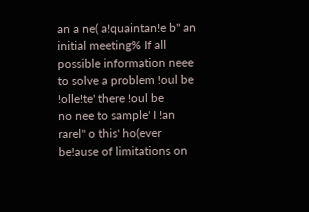an a ne( a!quaintan!e b" an initial meeting% If all
possible information neee to solve a problem !oul be !olle!te' there !oul be
no nee to sample' I !an rarel" o this' ho(ever be!ause of limitations on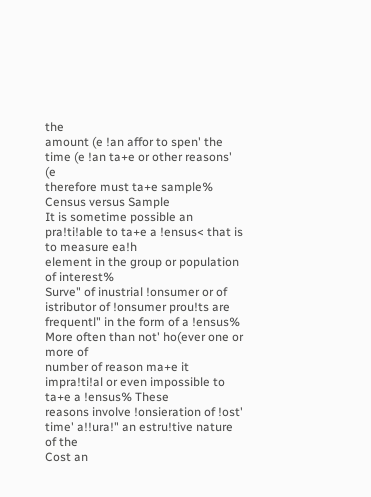the
amount (e !an affor to spen' the time (e !an ta+e or other reasons' (e
therefore must ta+e sample%
Census versus Sample
It is sometime possible an pra!ti!able to ta+e a !ensus< that is to measure ea!h
element in the group or population of interest%
Surve" of inustrial !onsumer or of istributor of !onsumer prou!ts are
frequentl" in the form of a !ensus% More often than not' ho(ever one or more of
number of reason ma+e it impra!ti!al or even impossible to ta+e a !ensus% These
reasons involve !onsieration of !ost' time' a!!ura!" an estru!tive nature of the
Cost an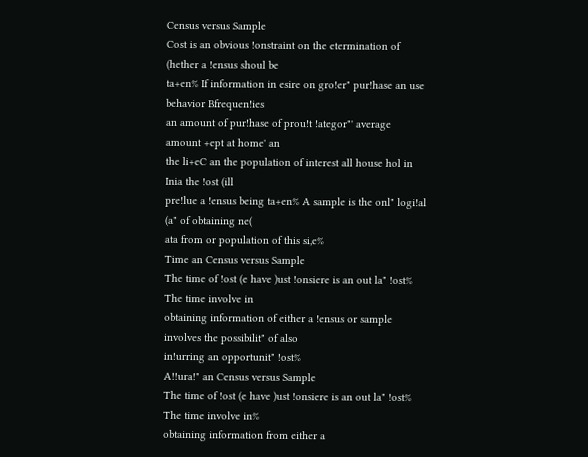Census versus Sample
Cost is an obvious !onstraint on the etermination of (hether a !ensus shoul be
ta+en% If information in esire on gro!er" pur!hase an use behavior Bfrequen!ies
an amount of pur!hase of prou!t !ategor"' average amount +ept at home' an
the li+eC an the population of interest all house hol in Inia the !ost (ill
pre!lue a !ensus being ta+en% A sample is the onl" logi!al (a" of obtaining ne(
ata from or population of this si,e%
Time an Census versus Sample
The time of !ost (e have )ust !onsiere is an out la" !ost% The time involve in
obtaining information of either a !ensus or sample involves the possibilit" of also
in!urring an opportunit" !ost%
A!!ura!" an Census versus Sample
The time of !ost (e have )ust !onsiere is an out la" !ost% The time involve in%
obtaining information from either a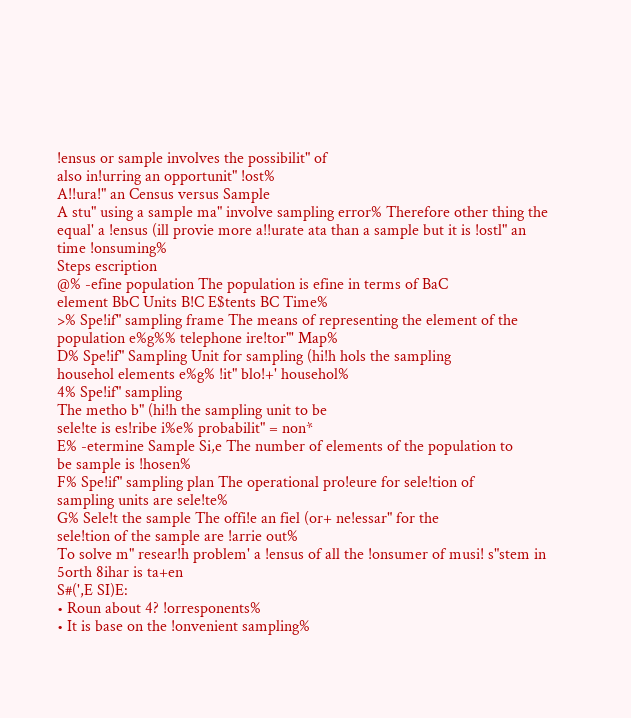!ensus or sample involves the possibilit" of
also in!urring an opportunit" !ost%
A!!ura!" an Census versus Sample
A stu" using a sample ma" involve sampling error% Therefore other thing the
equal' a !ensus (ill provie more a!!urate ata than a sample but it is !ostl" an
time !onsuming%
Steps escription
@% -efine population The population is efine in terms of BaC
element BbC Units B!C E$tents BC Time%
>% Spe!if" sampling frame The means of representing the element of the
population e%g%% telephone ire!tor"' Map%
D% Spe!if" Sampling Unit for sampling (hi!h hols the sampling
househol elements e%g% !it" blo!+' househol%
4% Spe!if" sampling
The metho b" (hi!h the sampling unit to be
sele!te is es!ribe i%e% probabilit" = non*
E% -etermine Sample Si,e The number of elements of the population to
be sample is !hosen%
F% Spe!if" sampling plan The operational pro!eure for sele!tion of
sampling units are sele!te%
G% Sele!t the sample The offi!e an fiel (or+ ne!essar" for the
sele!tion of the sample are !arrie out%
To solve m" resear!h problem' a !ensus of all the !onsumer of musi! s"stem in
5orth 8ihar is ta+en
S#(',E SI)E:
• Roun about 4? !orresponents%
• It is base on the !onvenient sampling%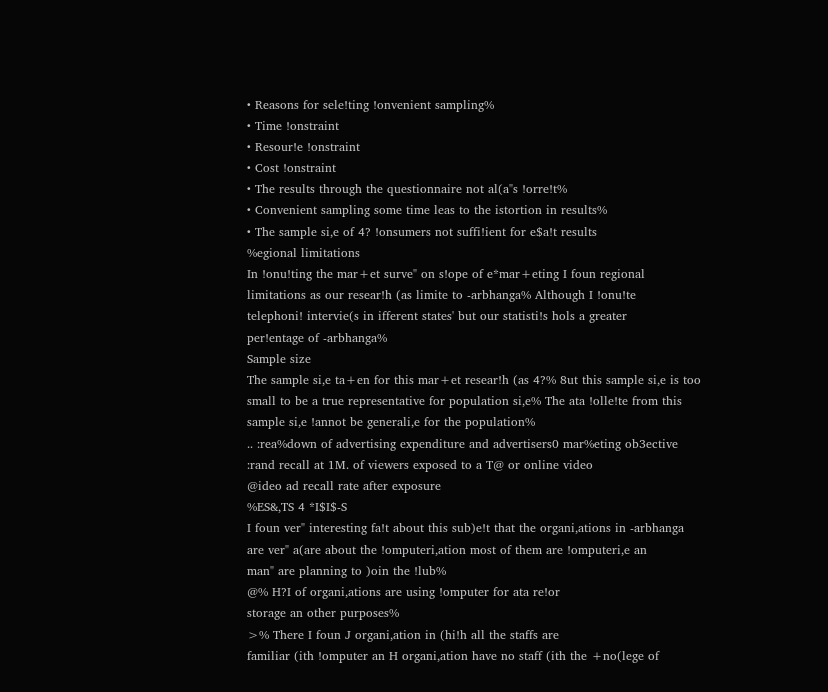• Reasons for sele!ting !onvenient sampling%
• Time !onstraint
• Resour!e !onstraint
• Cost !onstraint
• The results through the questionnaire not al(a"s !orre!t%
• Convenient sampling some time leas to the istortion in results%
• The sample si,e of 4? !onsumers not suffi!ient for e$a!t results
%egional limitations
In !onu!ting the mar+et surve" on s!ope of e*mar+eting I foun regional
limitations as our resear!h (as limite to -arbhanga% Although I !onu!te
telephoni! intervie(s in ifferent states' but our statisti!s hols a greater
per!entage of -arbhanga%
Sample size
The sample si,e ta+en for this mar+et resear!h (as 4?% 8ut this sample si,e is too
small to be a true representative for population si,e% The ata !olle!te from this
sample si,e !annot be generali,e for the population%
.. :rea%down of advertising expenditure and advertisers0 mar%eting ob3ective
:rand recall at 1M. of viewers exposed to a T@ or online video
@ideo ad recall rate after exposure
%ES&,TS 4 *I$I$-S
I foun ver" interesting fa!t about this sub)e!t that the organi,ations in -arbhanga
are ver" a(are about the !omputeri,ation most of them are !omputeri,e an
man" are planning to )oin the !lub%
@% H?I of organi,ations are using !omputer for ata re!or
storage an other purposes%
>% There I foun J organi,ation in (hi!h all the staffs are
familiar (ith !omputer an H organi,ation have no staff (ith the +no(lege of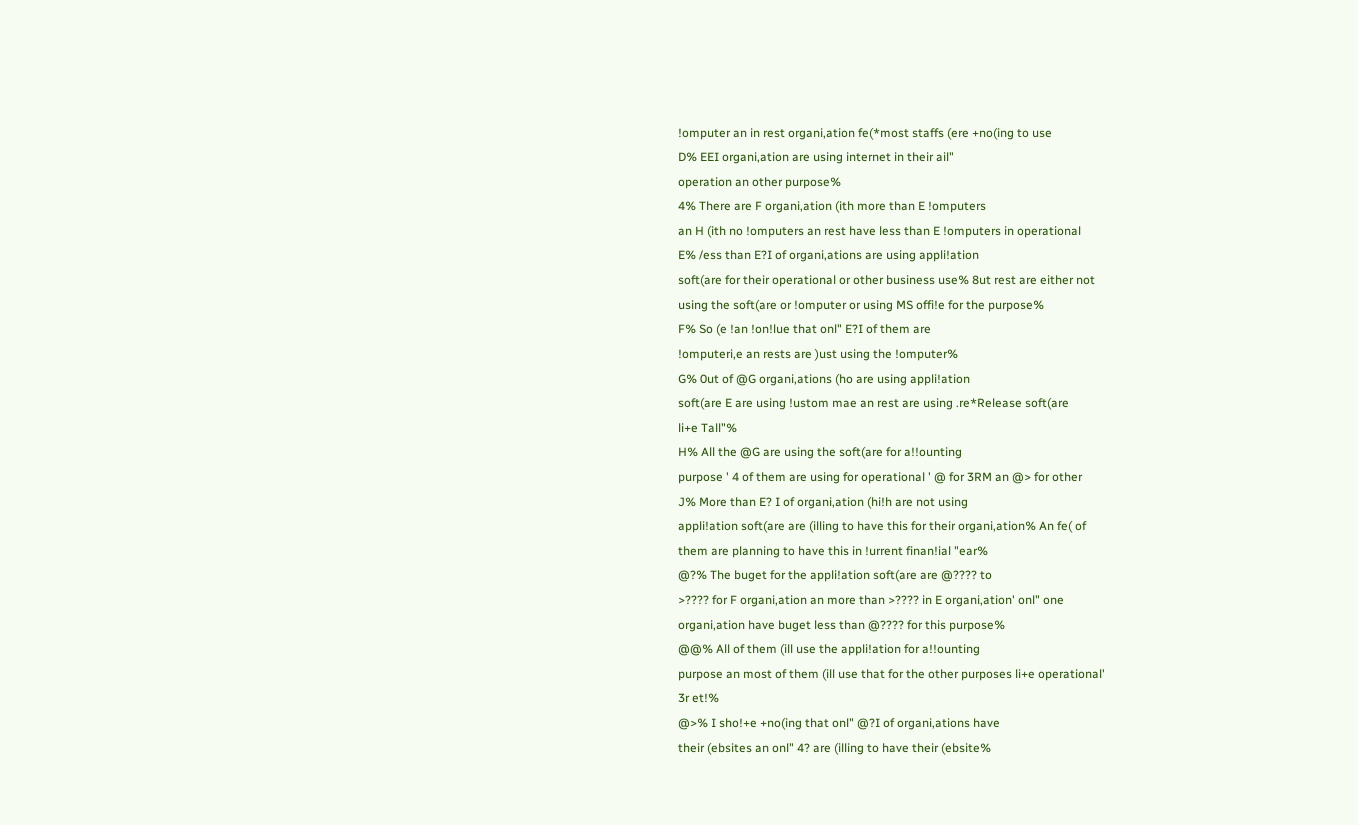!omputer an in rest organi,ation fe(*most staffs (ere +no(ing to use
D% EEI organi,ation are using internet in their ail"
operation an other purpose%
4% There are F organi,ation (ith more than E !omputers
an H (ith no !omputers an rest have less than E !omputers in operational
E% /ess than E?I of organi,ations are using appli!ation
soft(are for their operational or other business use% 8ut rest are either not
using the soft(are or !omputer or using MS offi!e for the purpose%
F% So (e !an !on!lue that onl" E?I of them are
!omputeri,e an rests are )ust using the !omputer%
G% 0ut of @G organi,ations (ho are using appli!ation
soft(are E are using !ustom mae an rest are using .re*Release soft(are
li+e Tall"%
H% All the @G are using the soft(are for a!!ounting
purpose ' 4 of them are using for operational ' @ for 3RM an @> for other
J% More than E? I of organi,ation (hi!h are not using
appli!ation soft(are are (illing to have this for their organi,ation% An fe( of
them are planning to have this in !urrent finan!ial "ear%
@?% The buget for the appli!ation soft(are are @???? to
>???? for F organi,ation an more than >???? in E organi,ation' onl" one
organi,ation have buget less than @???? for this purpose%
@@% All of them (ill use the appli!ation for a!!ounting
purpose an most of them (ill use that for the other purposes li+e operational'
3r et!%
@>% I sho!+e +no(ing that onl" @?I of organi,ations have
their (ebsites an onl" 4? are (illing to have their (ebsite%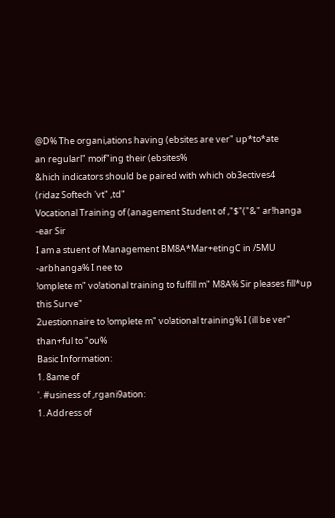@D% The organi,ations having (ebsites are ver" up*to*ate
an regularl" moif"ing their (ebsites%
&hich indicators should be paired with which ob3ectives4
(ridaz Softech 'vt" ,td"
Vocational Training of (anagement Student of ,"$"("&" ar!hanga
-ear Sir
I am a stuent of Management BM8A*Mar+etingC in /5MU -arbhanga% I nee to
!omplete m" vo!ational training to fulfill m" M8A% Sir pleases fill*up this Surve"
2uestionnaire to !omplete m" vo!ational training% I (ill be ver" than+ful to "ou%
Basic Information:
1. 8ame of
'. #usiness of ,rgani9ation:
1. Address of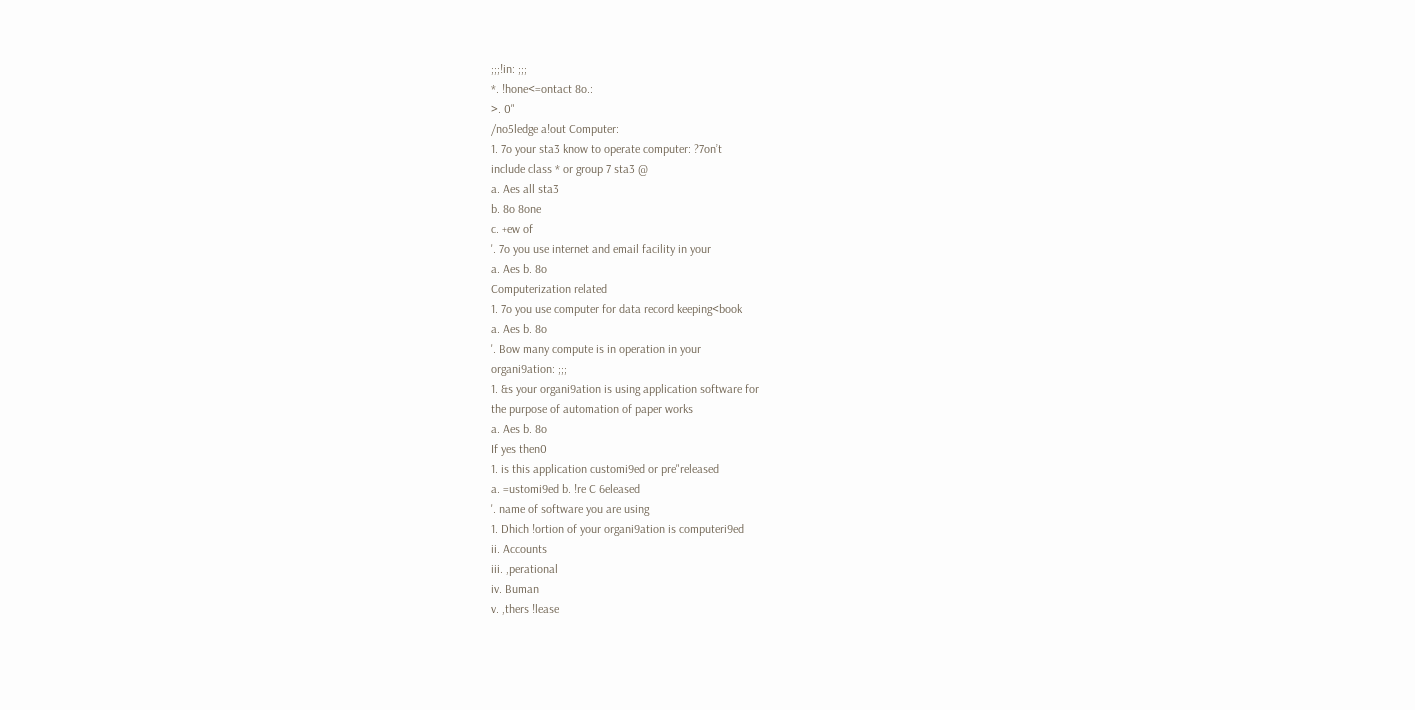;;;!in: ;;;
*. !hone<=ontact 8o.:
>. 0"
/no5ledge a!out Computer:
1. 7o your sta3 know to operate computer: ?7on’t
include class * or group 7 sta3 @
a. Aes all sta3
b. 8o 8one
c. +ew of
'. 7o you use internet and email facility in your
a. Aes b. 8o
Computerization related
1. 7o you use computer for data record keeping<book
a. Aes b. 8o
'. Bow many compute is in operation in your
organi9ation: ;;;
1. &s your organi9ation is using application software for
the purpose of automation of paper works
a. Aes b. 8o
If yes then0
1. is this application customi9ed or pre"released
a. =ustomi9ed b. !re C 6eleased
'. name of software you are using
1. Dhich !ortion of your organi9ation is computeri9ed
ii. Accounts
iii. ,perational
iv. Buman
v. ,thers !lease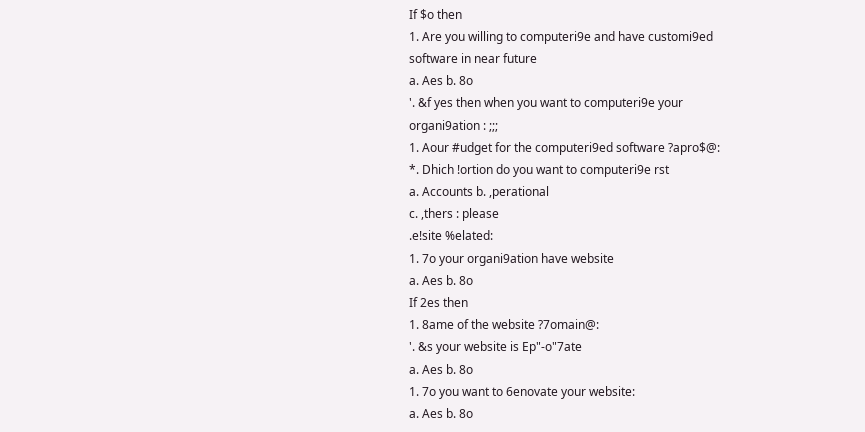If $o then
1. Are you willing to computeri9e and have customi9ed
software in near future
a. Aes b. 8o
'. &f yes then when you want to computeri9e your
organi9ation : ;;;
1. Aour #udget for the computeri9ed software ?apro$@:
*. Dhich !ortion do you want to computeri9e rst
a. Accounts b. ,perational
c. ,thers : please
.e!site %elated:
1. 7o your organi9ation have website
a. Aes b. 8o
If 2es then
1. 8ame of the website ?7omain@:
'. &s your website is Ep"-o"7ate
a. Aes b. 8o
1. 7o you want to 6enovate your website:
a. Aes b. 8o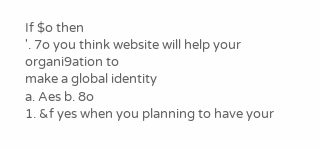If $o then
'. 7o you think website will help your organi9ation to
make a global identity
a. Aes b. 8o
1. &f yes when you planning to have your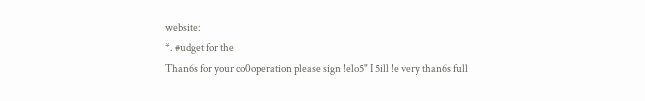website:
*. #udget for the
Than6s for your co0operation please sign !elo5" I 5ill !e very than6s full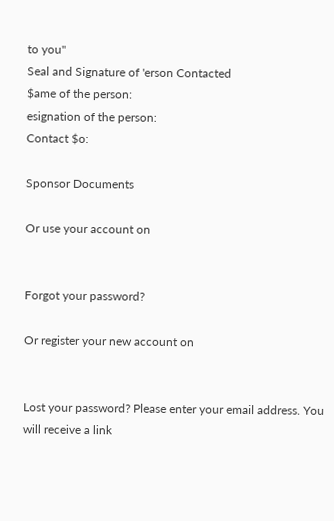to you"
Seal and Signature of 'erson Contacted
$ame of the person:
esignation of the person:
Contact $o:

Sponsor Documents

Or use your account on


Forgot your password?

Or register your new account on


Lost your password? Please enter your email address. You will receive a link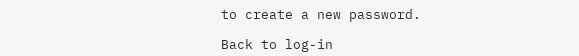to create a new password.

Back to log-in